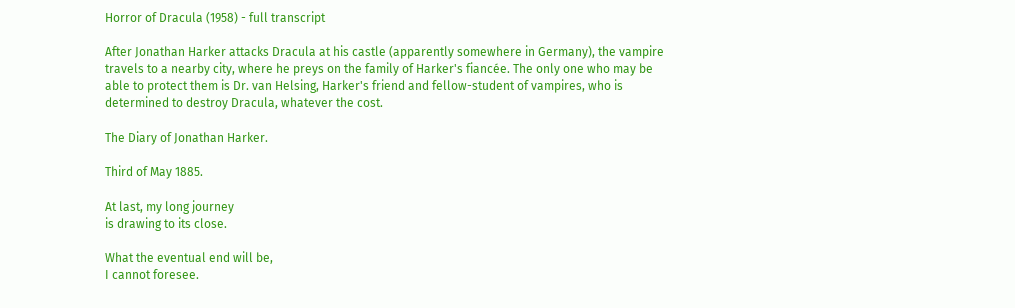Horror of Dracula (1958) - full transcript

After Jonathan Harker attacks Dracula at his castle (apparently somewhere in Germany), the vampire travels to a nearby city, where he preys on the family of Harker's fiancée. The only one who may be able to protect them is Dr. van Helsing, Harker's friend and fellow-student of vampires, who is determined to destroy Dracula, whatever the cost.

The Diary of Jonathan Harker.

Third of May 1885.

At last, my long journey
is drawing to its close.

What the eventual end will be,
I cannot foresee.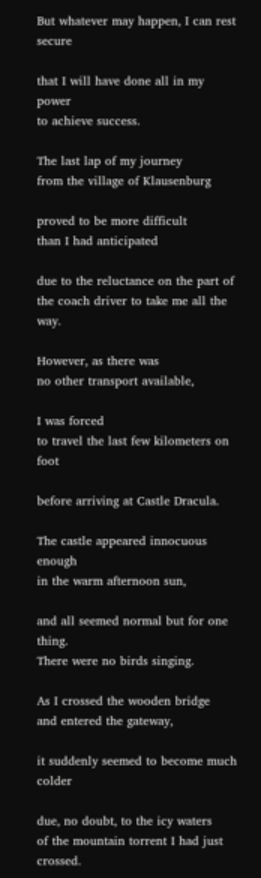But whatever may happen, I can rest secure

that I will have done all in my power
to achieve success.

The last lap of my journey
from the village of Klausenburg

proved to be more difficult
than I had anticipated

due to the reluctance on the part of
the coach driver to take me all the way.

However, as there was
no other transport available,

I was forced
to travel the last few kilometers on foot

before arriving at Castle Dracula.

The castle appeared innocuous enough
in the warm afternoon sun,

and all seemed normal but for one thing.
There were no birds singing.

As I crossed the wooden bridge
and entered the gateway,

it suddenly seemed to become much colder

due, no doubt, to the icy waters
of the mountain torrent I had just crossed.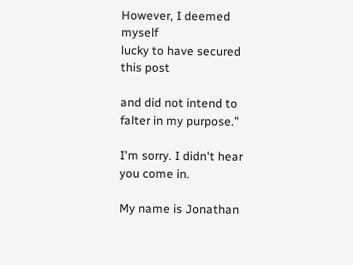However, I deemed myself
lucky to have secured this post

and did not intend to
falter in my purpose.”

I'm sorry. I didn't hear you come in.

My name is Jonathan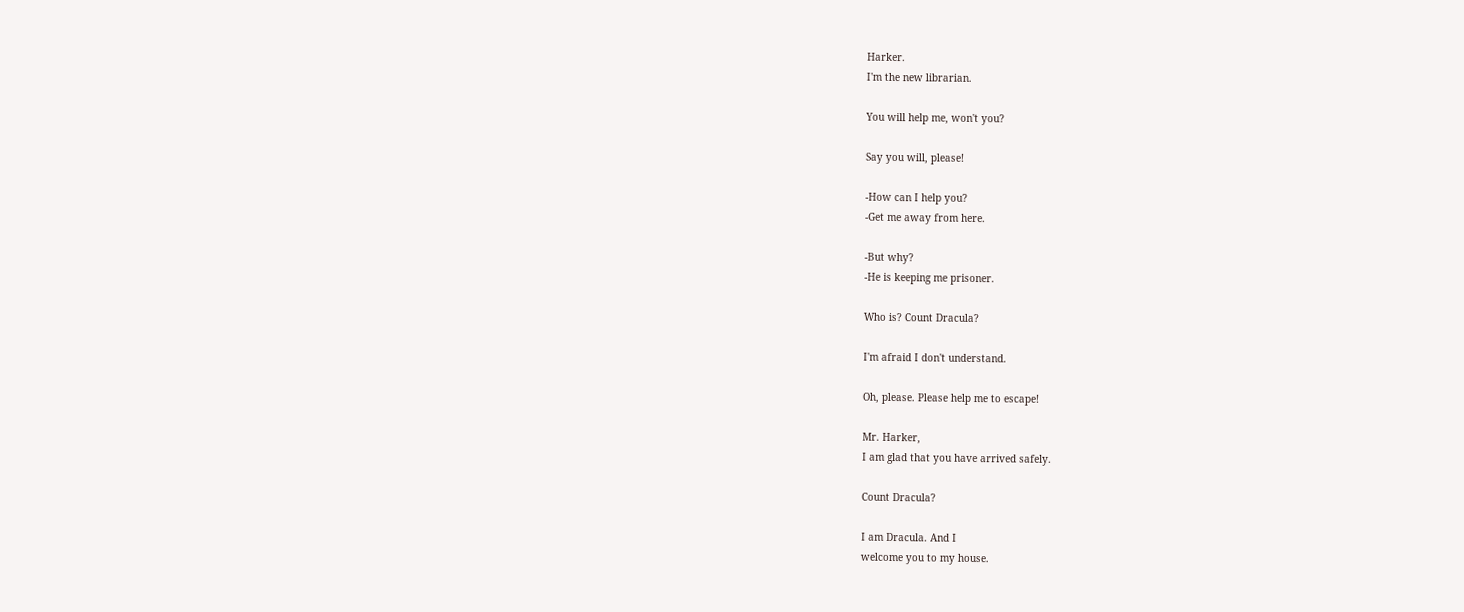Harker.
I'm the new librarian.

You will help me, won't you?

Say you will, please!

-How can I help you?
-Get me away from here.

-But why?
-He is keeping me prisoner.

Who is? Count Dracula?

I'm afraid I don't understand.

Oh, please. Please help me to escape!

Mr. Harker,
I am glad that you have arrived safely.

Count Dracula?

I am Dracula. And I
welcome you to my house.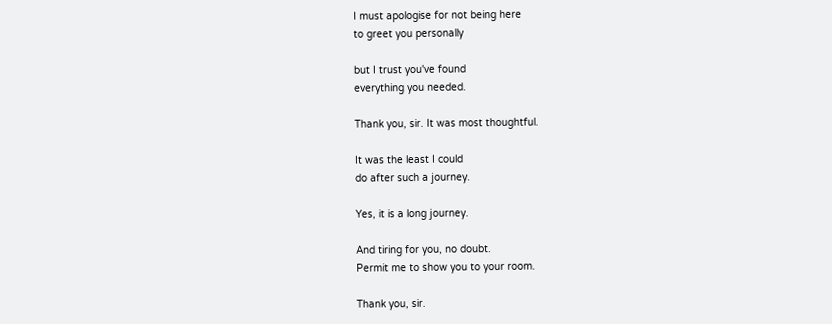I must apologise for not being here
to greet you personally

but I trust you've found
everything you needed.

Thank you, sir. It was most thoughtful.

It was the least I could
do after such a journey.

Yes, it is a long journey.

And tiring for you, no doubt.
Permit me to show you to your room.

Thank you, sir.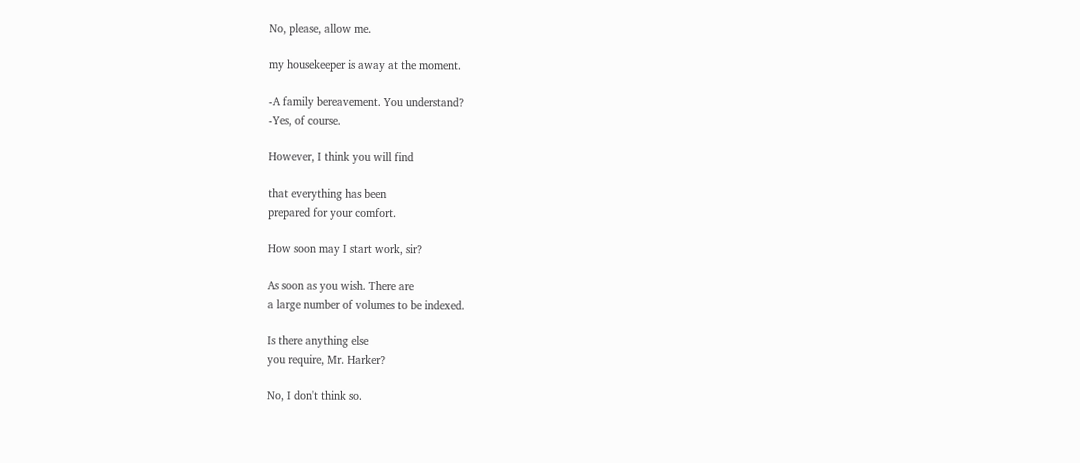No, please, allow me.

my housekeeper is away at the moment.

-A family bereavement. You understand?
-Yes, of course.

However, I think you will find

that everything has been
prepared for your comfort.

How soon may I start work, sir?

As soon as you wish. There are
a large number of volumes to be indexed.

Is there anything else
you require, Mr. Harker?

No, I don't think so.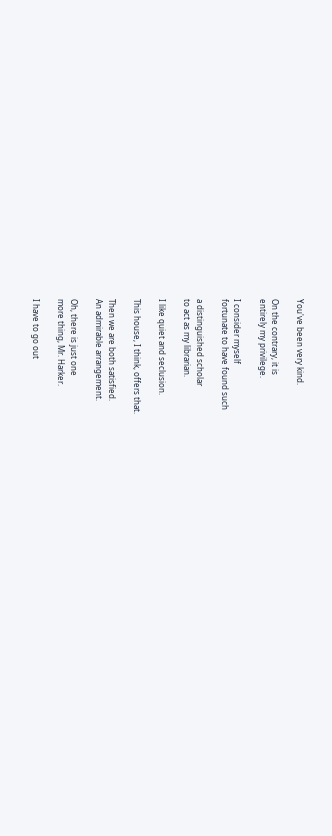You've been very kind.

On the contrary, it is
entirely my privilege.

I consider myself
fortunate to have found such

a distinguished scholar
to act as my librarian.

I like quiet and seclusion.

This house, I think, offers that.

Then we are both satisfied.
An admirable arrangement.

Oh, there is just one
more thing, Mr. Harker.

I have to go out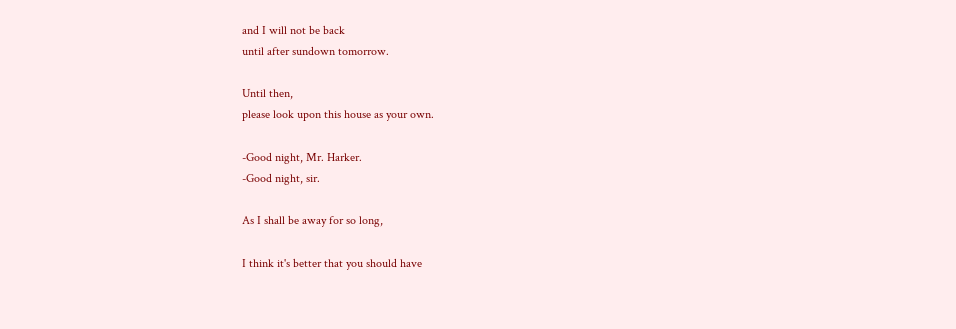and I will not be back
until after sundown tomorrow.

Until then,
please look upon this house as your own.

-Good night, Mr. Harker.
-Good night, sir.

As I shall be away for so long,

I think it's better that you should have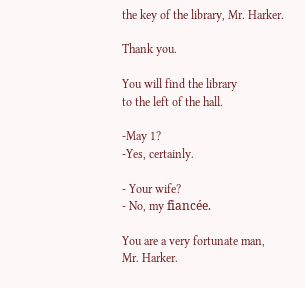the key of the library, Mr. Harker.

Thank you.

You will find the library
to the left of the hall.

-May 1?
-Yes, certainly.

- Your wife?
- No, my fiancée.

You are a very fortunate man,
Mr. Harker.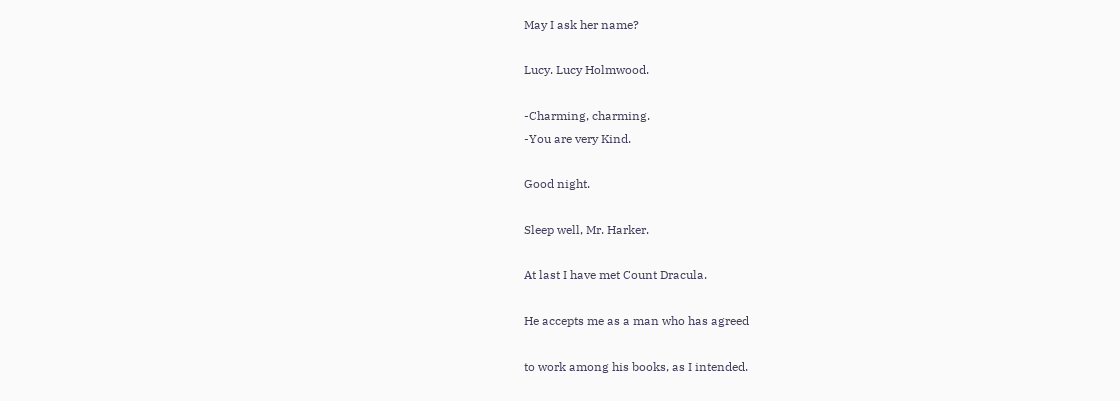May I ask her name?

Lucy. Lucy Holmwood.

-Charming, charming.
-You are very Kind.

Good night.

Sleep well, Mr. Harker.

At last I have met Count Dracula.

He accepts me as a man who has agreed

to work among his books, as I intended.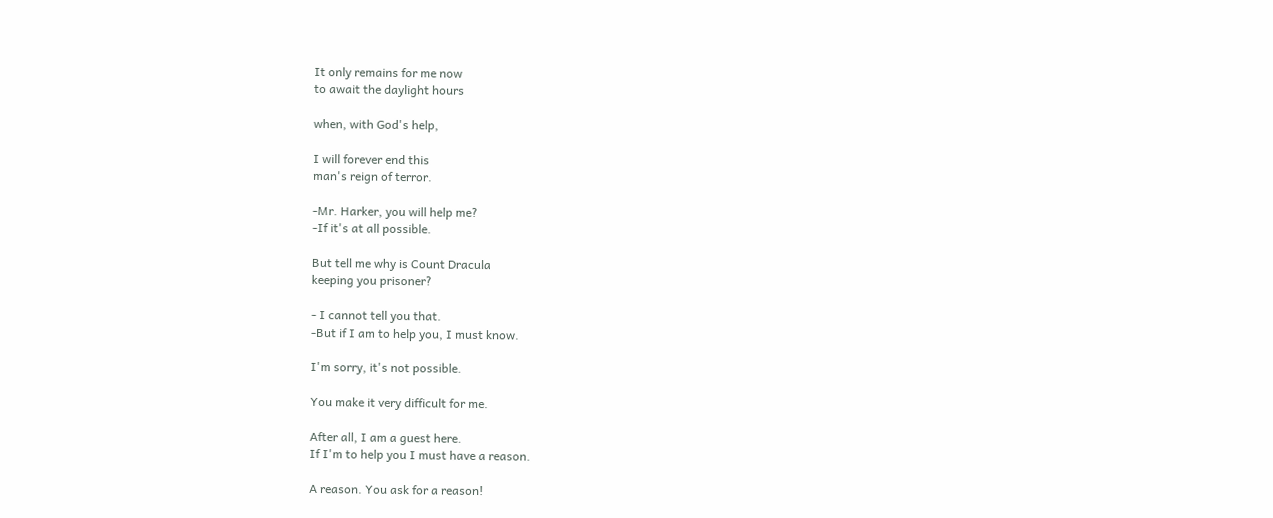It only remains for me now
to await the daylight hours

when, with God's help,

I will forever end this
man's reign of terror.

-Mr. Harker, you will help me?
-If it's at all possible.

But tell me why is Count Dracula
keeping you prisoner?

- I cannot tell you that.
-But if I am to help you, I must know.

I'm sorry, it's not possible.

You make it very difficult for me.

After all, I am a guest here.
If I'm to help you I must have a reason.

A reason. You ask for a reason!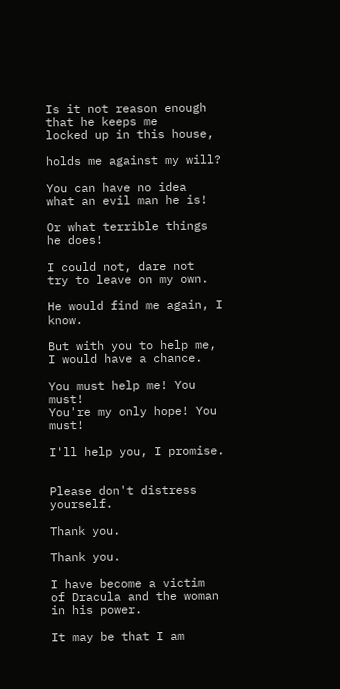Is it not reason enough that he keeps me
locked up in this house,

holds me against my will?

You can have no idea
what an evil man he is!

Or what terrible things he does!

I could not, dare not
try to leave on my own.

He would find me again, I know.

But with you to help me,
I would have a chance.

You must help me! You must!
You're my only hope! You must!

I'll help you, I promise.


Please don't distress yourself.

Thank you.

Thank you.

I have become a victim
of Dracula and the woman in his power.

It may be that I am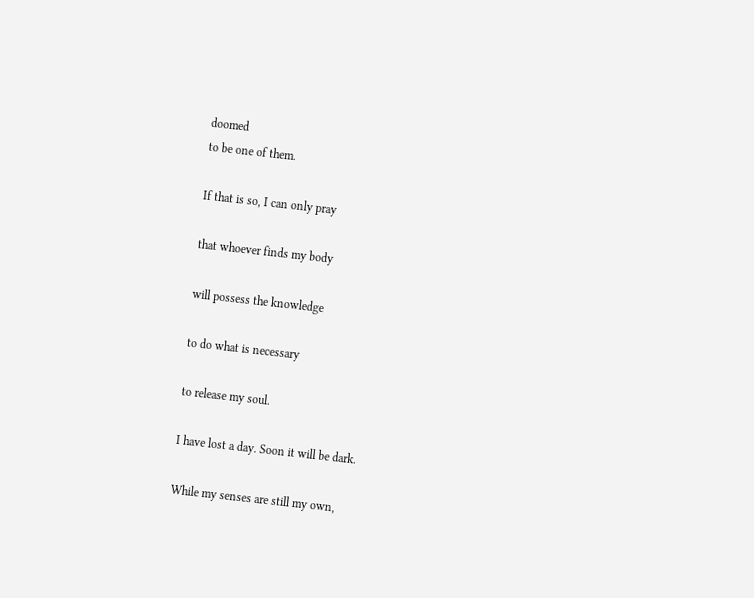doomed
to be one of them.

If that is so, I can only pray

that whoever finds my body

will possess the knowledge

to do what is necessary

to release my soul.

I have lost a day. Soon it will be dark.

While my senses are still my own,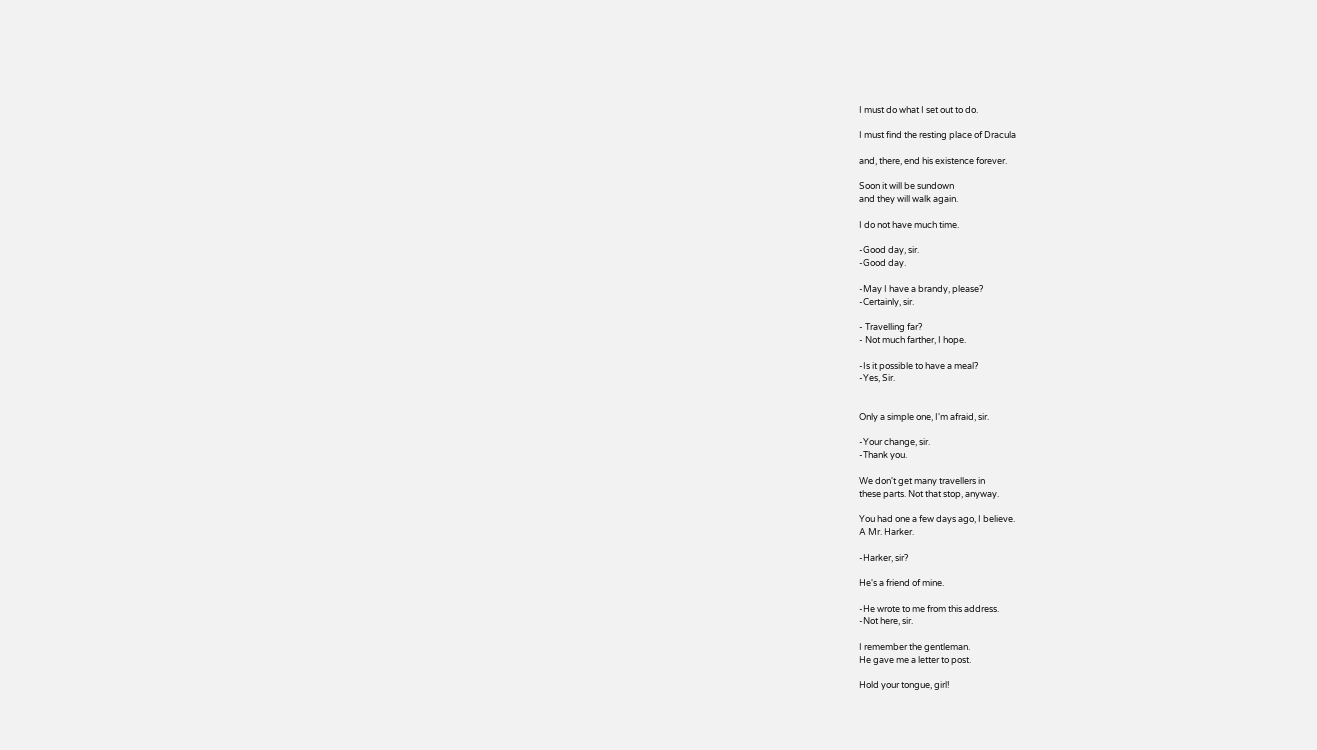I must do what I set out to do.

I must find the resting place of Dracula

and, there, end his existence forever.

Soon it will be sundown
and they will walk again.

I do not have much time.

-Good day, sir.
-Good day.

-May I have a brandy, please?
-Certainly, sir.

- Travelling far?
- Not much farther, I hope.

-Is it possible to have a meal?
-Yes, Sir.


Only a simple one, I'm afraid, sir.

-Your change, sir.
-Thank you.

We don't get many travellers in
these parts. Not that stop, anyway.

You had one a few days ago, I believe.
A Mr. Harker.

-Harker, sir?

He's a friend of mine.

-He wrote to me from this address.
-Not here, sir.

I remember the gentleman.
He gave me a letter to post.

Hold your tongue, girl!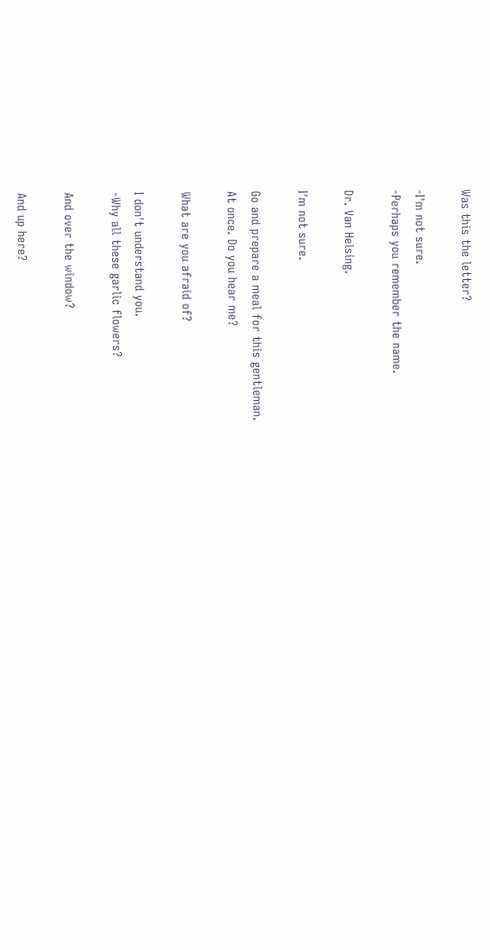Was this the letter?

-I'm not sure.
-Perhaps you remember the name.

Dr. Van Helsing.

I'm not sure.

Go and prepare a meal for this gentleman.
At once. Do you hear me?

What are you afraid of?

I don't understand you.
-Why all these garlic flowers?

And over the window?

And up here?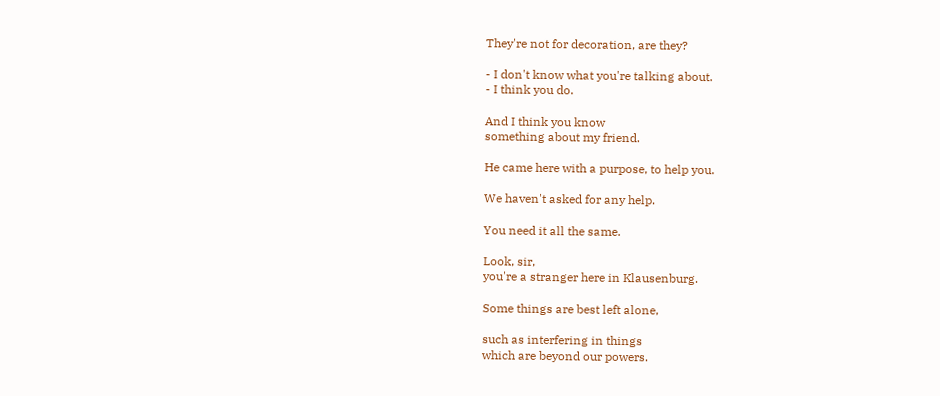They're not for decoration, are they?

- I don't know what you're talking about.
- I think you do.

And I think you know
something about my friend.

He came here with a purpose, to help you.

We haven't asked for any help.

You need it all the same.

Look, sir,
you're a stranger here in Klausenburg.

Some things are best left alone,

such as interfering in things
which are beyond our powers.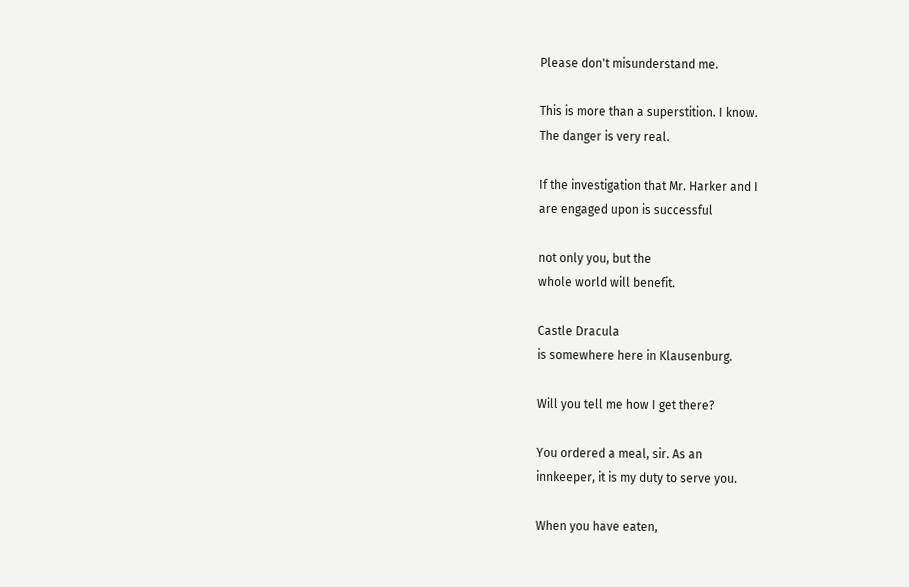Please don't misunderstand me.

This is more than a superstition. I know.
The danger is very real.

If the investigation that Mr. Harker and I
are engaged upon is successful

not only you, but the
whole world will benefit.

Castle Dracula
is somewhere here in Klausenburg.

Will you tell me how I get there?

You ordered a meal, sir. As an
innkeeper, it is my duty to serve you.

When you have eaten,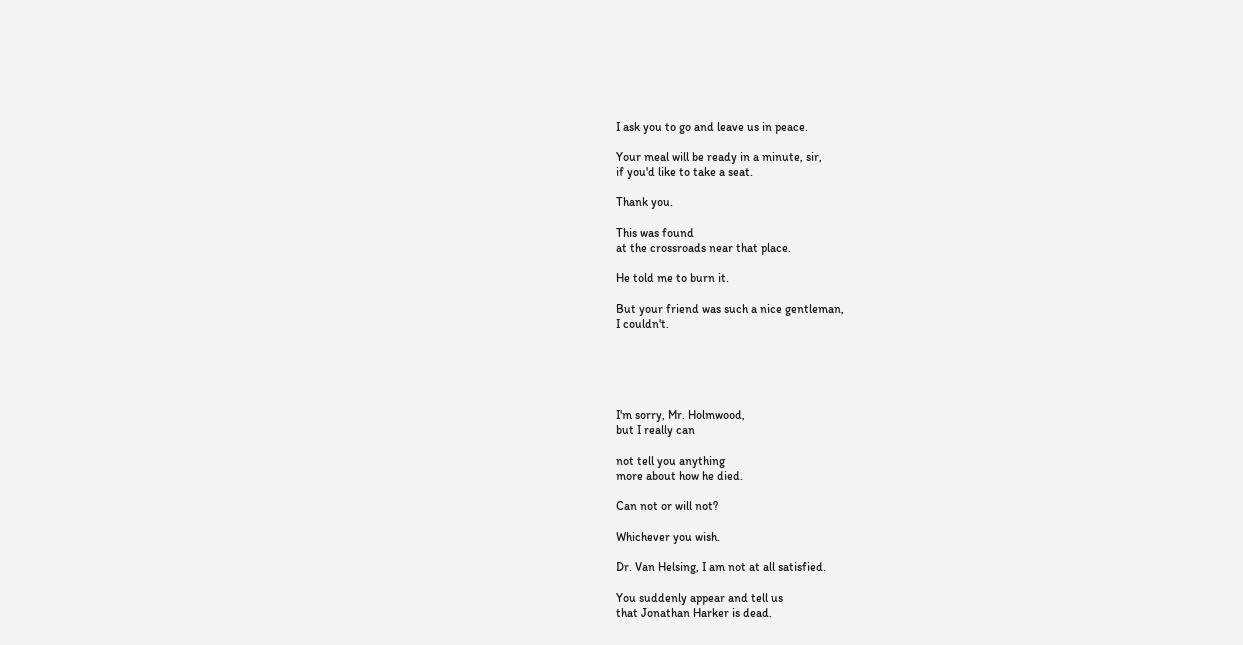I ask you to go and leave us in peace.

Your meal will be ready in a minute, sir,
if you'd like to take a seat.

Thank you.

This was found
at the crossroads near that place.

He told me to burn it.

But your friend was such a nice gentleman,
I couldn't.





I'm sorry, Mr. Holmwood,
but I really can

not tell you anything
more about how he died.

Can not or will not?

Whichever you wish.

Dr. Van Helsing, I am not at all satisfied.

You suddenly appear and tell us
that Jonathan Harker is dead.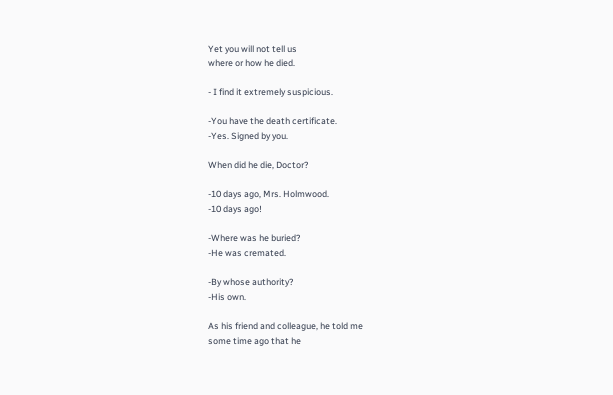Yet you will not tell us
where or how he died.

- I find it extremely suspicious.

-You have the death certificate.
-Yes. Signed by you.

When did he die, Doctor?

-10 days ago, Mrs. Holmwood.
-10 days ago!

-Where was he buried?
-He was cremated.

-By whose authority?
-His own.

As his friend and colleague, he told me
some time ago that he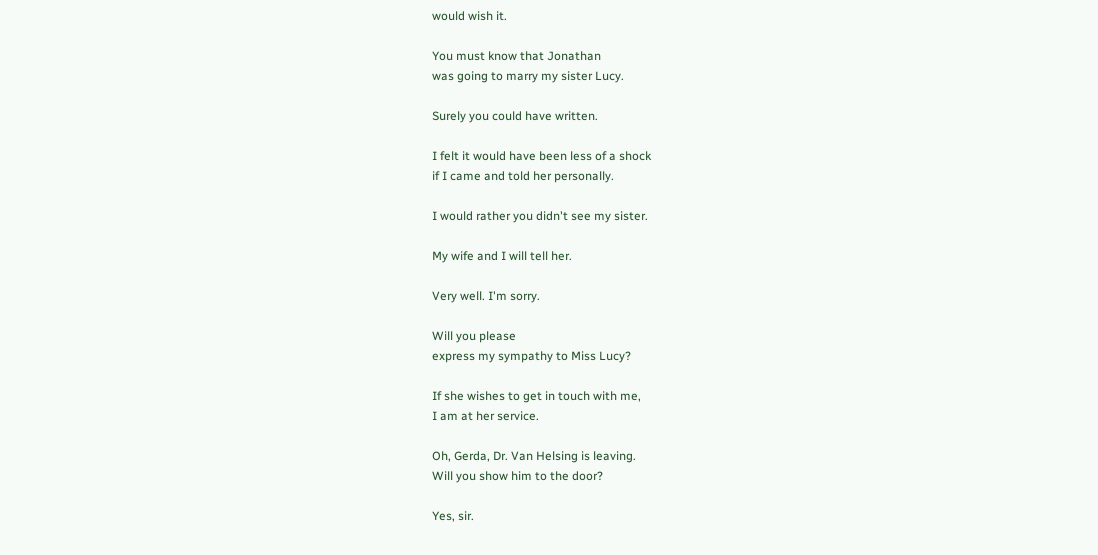would wish it.

You must know that Jonathan
was going to marry my sister Lucy.

Surely you could have written.

I felt it would have been less of a shock
if I came and told her personally.

I would rather you didn't see my sister.

My wife and I will tell her.

Very well. I'm sorry.

Will you please
express my sympathy to Miss Lucy?

If she wishes to get in touch with me,
I am at her service.

Oh, Gerda, Dr. Van Helsing is leaving.
Will you show him to the door?

Yes, sir.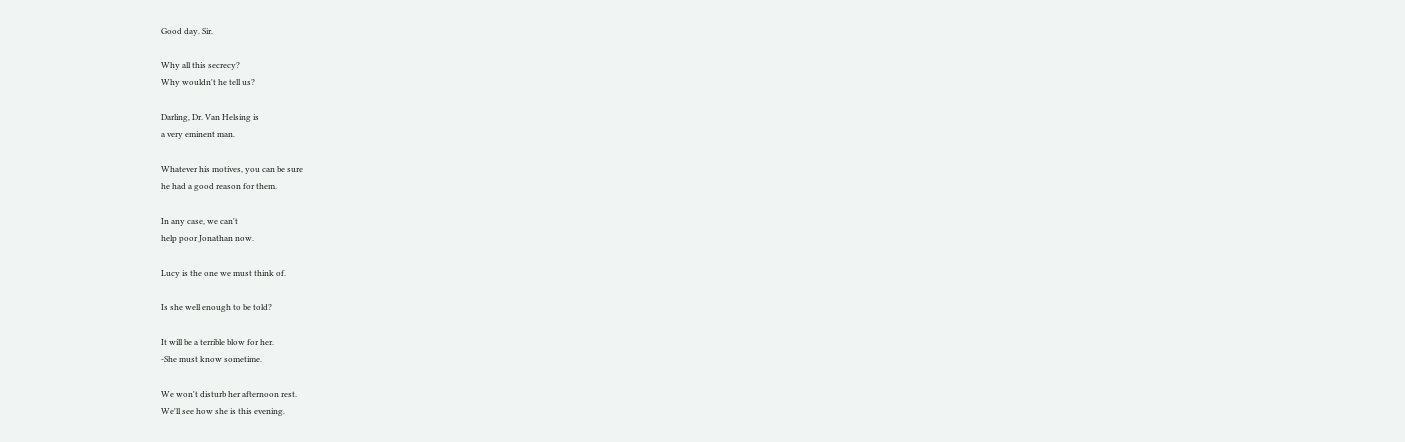Good day. Sir.

Why all this secrecy?
Why wouldn't he tell us?

Darling, Dr. Van Helsing is
a very eminent man.

Whatever his motives, you can be sure
he had a good reason for them.

In any case, we can't
help poor Jonathan now.

Lucy is the one we must think of.

Is she well enough to be told?

It will be a terrible blow for her.
-She must know sometime.

We won't disturb her afternoon rest.
We'll see how she is this evening.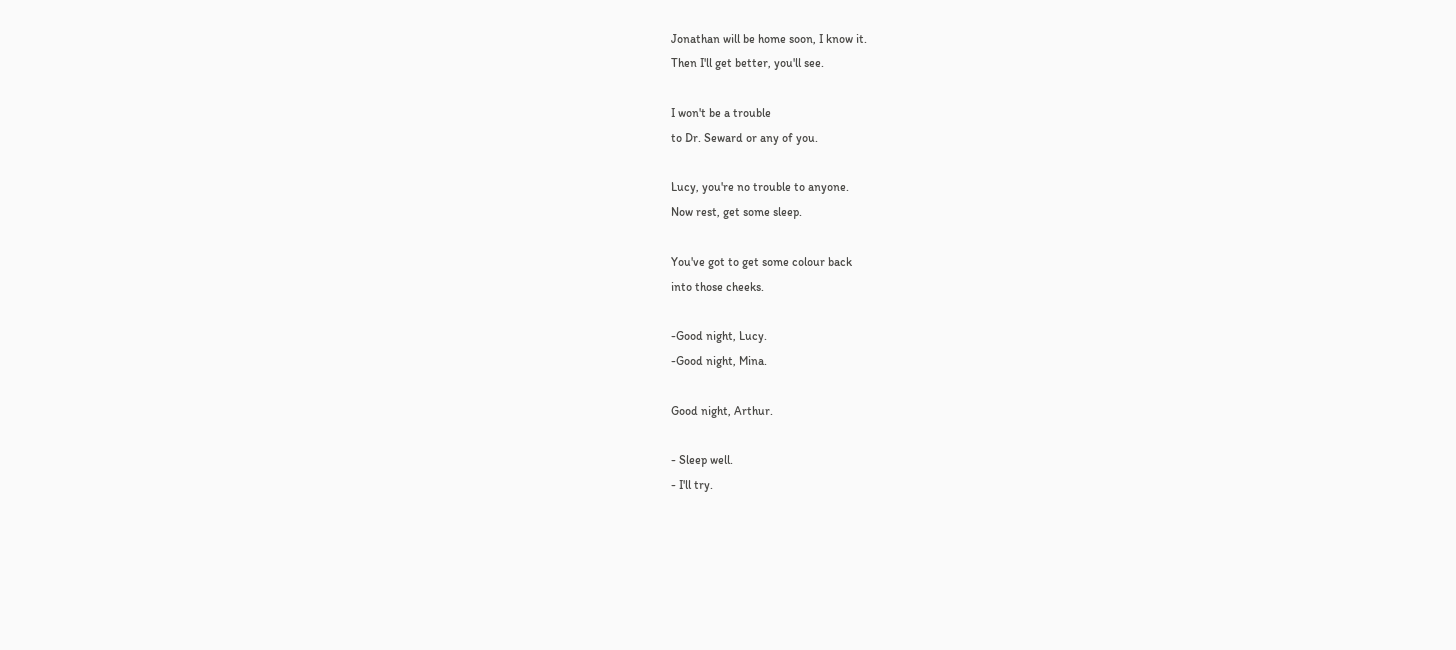Jonathan will be home soon, I know it.
Then I'll get better, you'll see.

I won't be a trouble
to Dr. Seward or any of you.

Lucy, you're no trouble to anyone.
Now rest, get some sleep.

You've got to get some colour back
into those cheeks.

-Good night, Lucy.
-Good night, Mina.

Good night, Arthur.

- Sleep well.
- I'll try.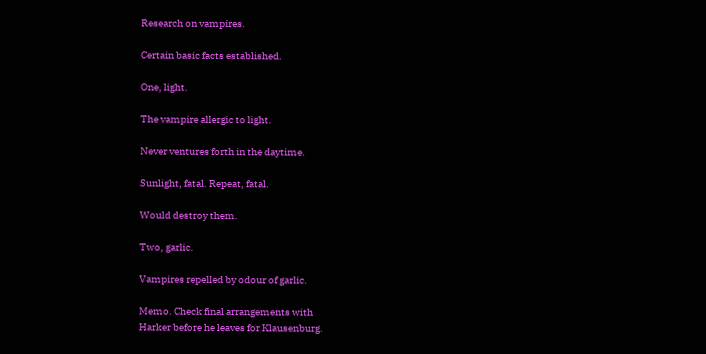Research on vampires.

Certain basic facts established.

One, light.

The vampire allergic to light.

Never ventures forth in the daytime.

Sunlight, fatal. Repeat, fatal.

Would destroy them.

Two, garlic.

Vampires repelled by odour of garlic.

Memo. Check final arrangements with
Harker before he leaves for Klausenburg.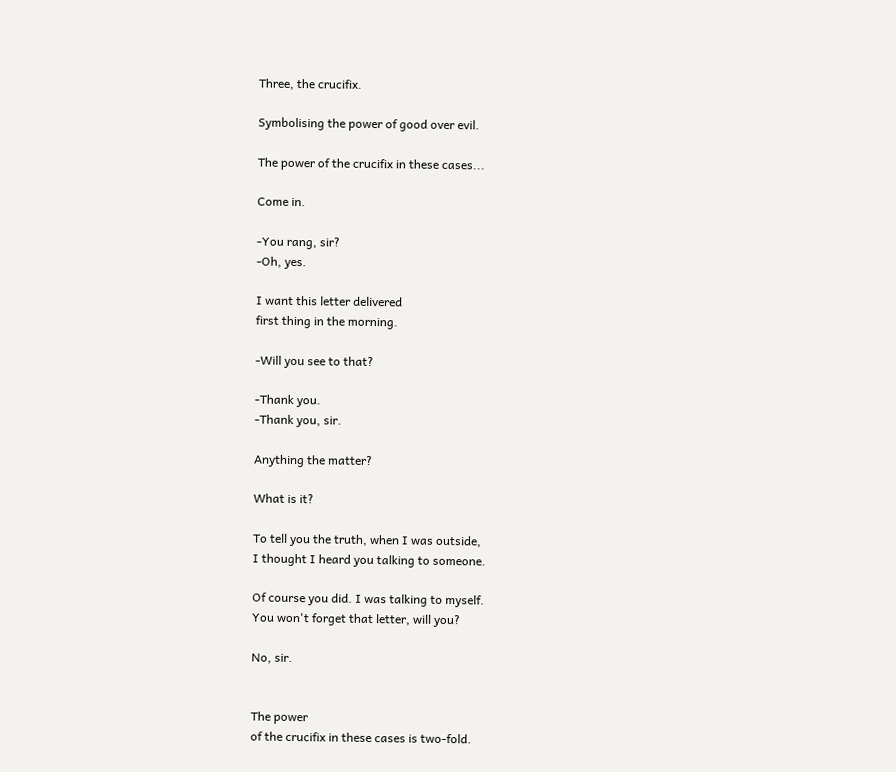Three, the crucifix.

Symbolising the power of good over evil.

The power of the crucifix in these cases...

Come in.

-You rang, sir?
-Oh, yes.

I want this letter delivered
first thing in the morning.

-Will you see to that?

-Thank you.
-Thank you, sir.

Anything the matter?

What is it?

To tell you the truth, when I was outside,
I thought I heard you talking to someone.

Of course you did. I was talking to myself.
You won't forget that letter, will you?

No, sir.


The power
of the crucifix in these cases is two-fold.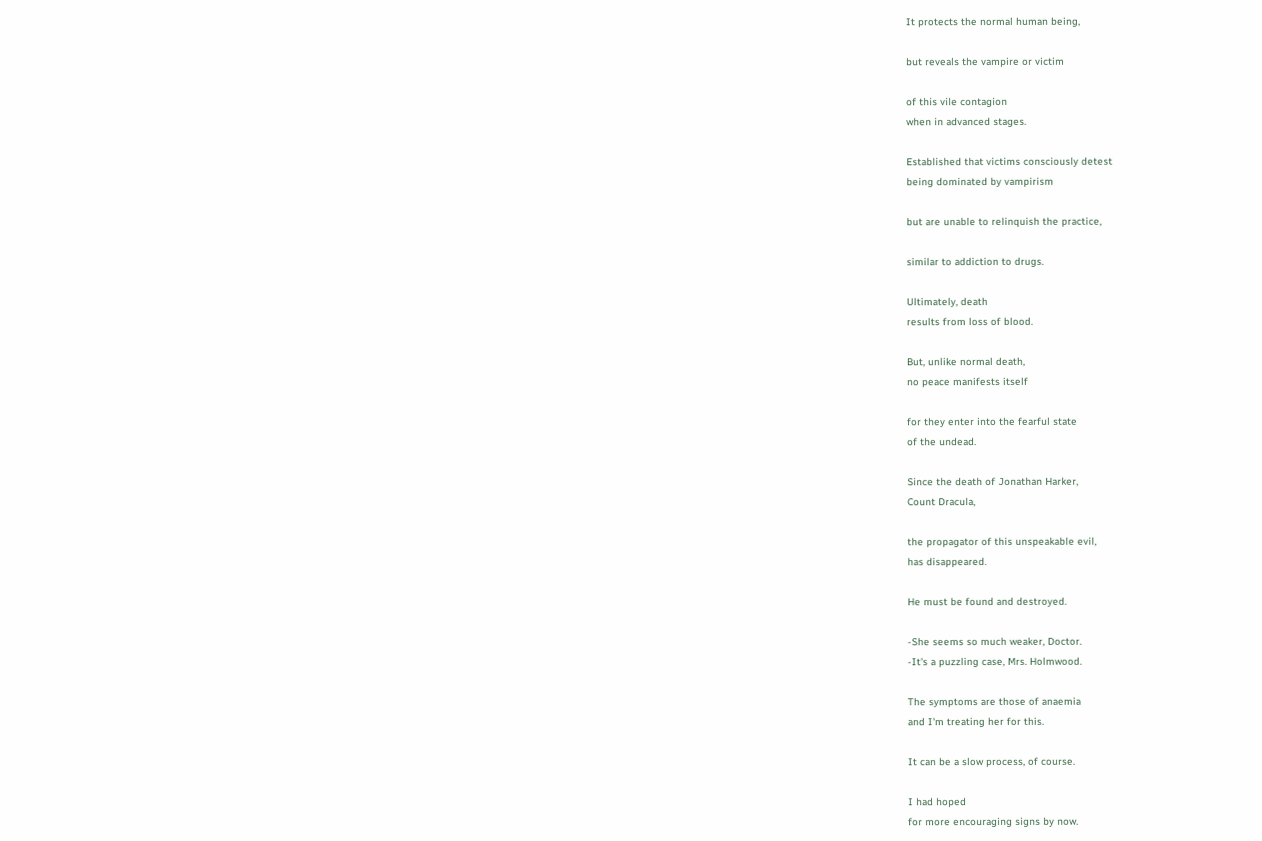It protects the normal human being,

but reveals the vampire or victim

of this vile contagion
when in advanced stages.

Established that victims consciously detest
being dominated by vampirism

but are unable to relinquish the practice,

similar to addiction to drugs.

Ultimately, death
results from loss of blood.

But, unlike normal death,
no peace manifests itself

for they enter into the fearful state
of the undead.

Since the death of Jonathan Harker,
Count Dracula,

the propagator of this unspeakable evil,
has disappeared.

He must be found and destroyed.

-She seems so much weaker, Doctor.
-It's a puzzling case, Mrs. Holmwood.

The symptoms are those of anaemia
and I'm treating her for this.

It can be a slow process, of course.

I had hoped
for more encouraging signs by now.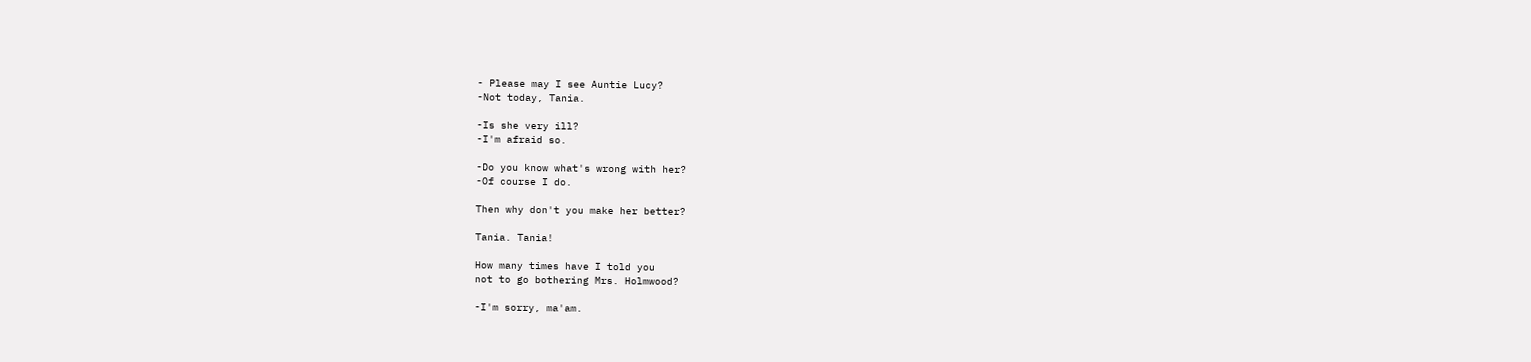- Please may I see Auntie Lucy?
-Not today, Tania.

-Is she very ill?
-I'm afraid so.

-Do you know what's wrong with her?
-Of course I do.

Then why don't you make her better?

Tania. Tania!

How many times have I told you
not to go bothering Mrs. Holmwood?

-I'm sorry, ma'am.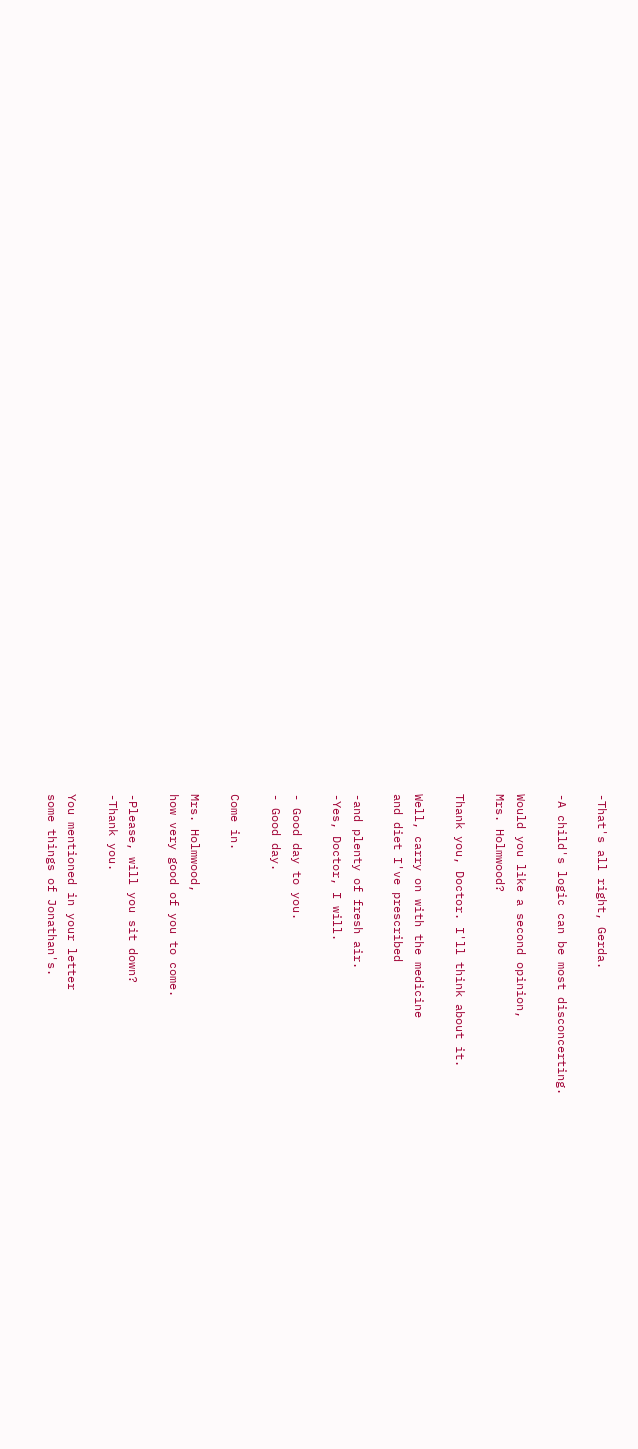-That's all right, Gerda.

-A child's logic can be most disconcerting.

Would you like a second opinion,
Mrs. Holmwood?

Thank you, Doctor. I'll think about it.

Well, carry on with the medicine
and diet I've prescribed

-and plenty of fresh air.
-Yes, Doctor, I will.

- Good day to you.
- Good day.

Come in.

Mrs. Holmwood,
how very good of you to come.

-Please, will you sit down?
-Thank you.

You mentioned in your letter
some things of Jonathan's.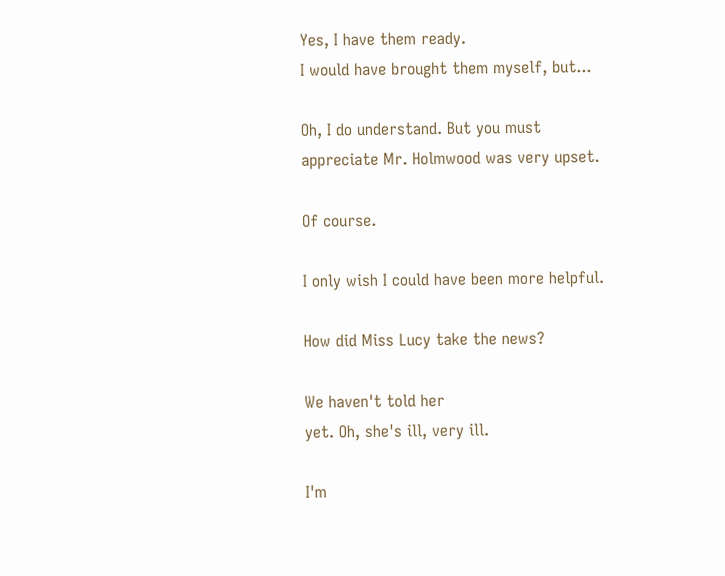Yes, I have them ready.
I would have brought them myself, but...

Oh, I do understand. But you must
appreciate Mr. Holmwood was very upset.

Of course.

I only wish I could have been more helpful.

How did Miss Lucy take the news?

We haven't told her
yet. Oh, she's ill, very ill.

I'm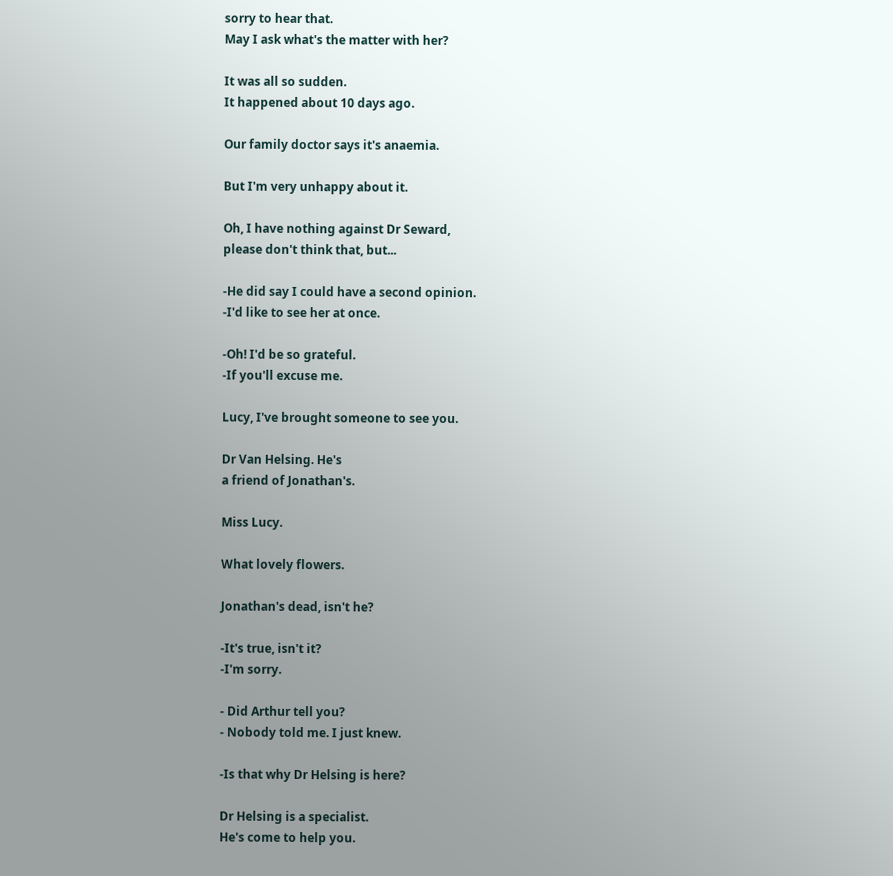sorry to hear that.
May I ask what's the matter with her?

It was all so sudden.
It happened about 10 days ago.

Our family doctor says it's anaemia.

But I'm very unhappy about it.

Oh, I have nothing against Dr Seward,
please don't think that, but...

-He did say I could have a second opinion.
-I'd like to see her at once.

-Oh! I'd be so grateful.
-If you'll excuse me.

Lucy, I've brought someone to see you.

Dr Van Helsing. He's
a friend of Jonathan's.

Miss Lucy.

What lovely flowers.

Jonathan's dead, isn't he?

-It's true, isn't it?
-I'm sorry.

- Did Arthur tell you?
- Nobody told me. I just knew.

-Is that why Dr Helsing is here?

Dr Helsing is a specialist.
He's come to help you.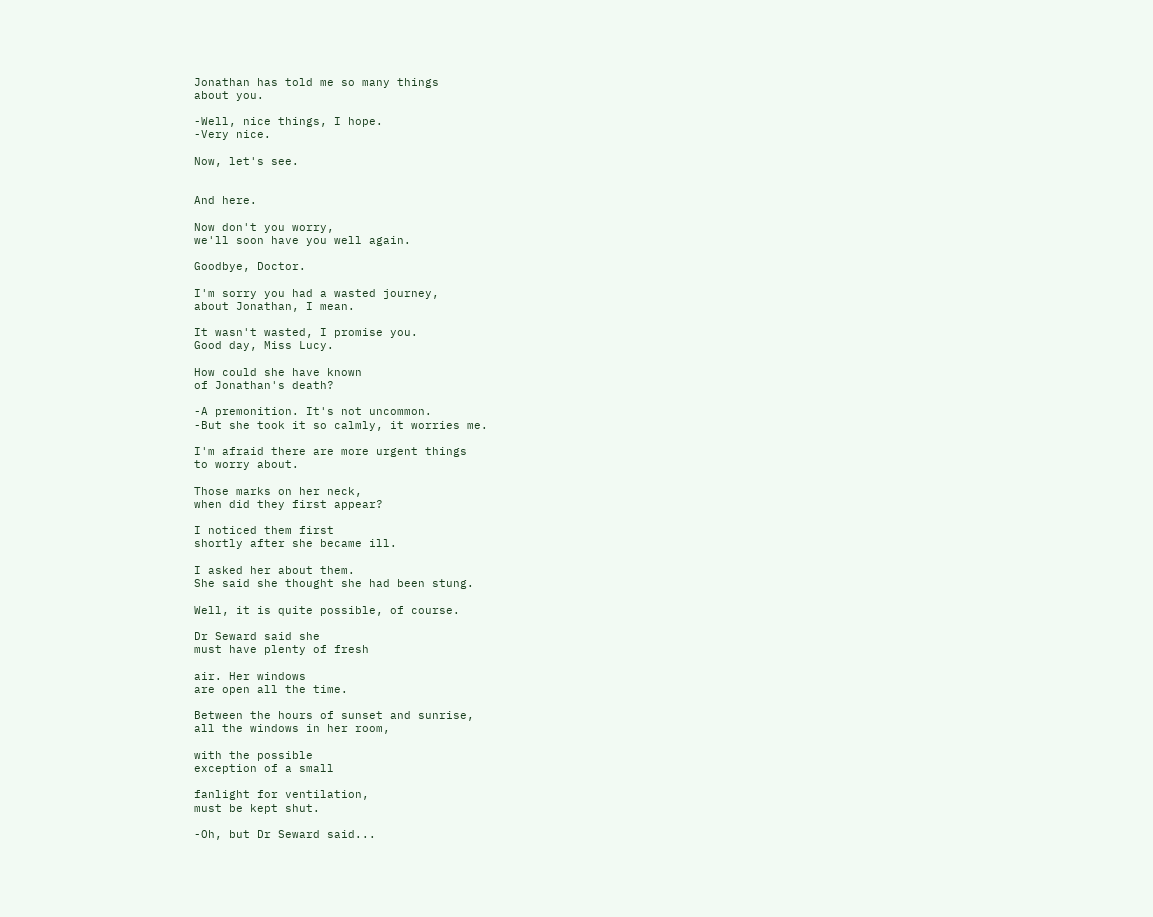Jonathan has told me so many things
about you.

-Well, nice things, I hope.
-Very nice.

Now, let's see.


And here.

Now don't you worry,
we'll soon have you well again.

Goodbye, Doctor.

I'm sorry you had a wasted journey,
about Jonathan, I mean.

It wasn't wasted, I promise you.
Good day, Miss Lucy.

How could she have known
of Jonathan's death?

-A premonition. It's not uncommon.
-But she took it so calmly, it worries me.

I'm afraid there are more urgent things
to worry about.

Those marks on her neck,
when did they first appear?

I noticed them first
shortly after she became ill.

I asked her about them.
She said she thought she had been stung.

Well, it is quite possible, of course.

Dr Seward said she
must have plenty of fresh

air. Her windows
are open all the time.

Between the hours of sunset and sunrise,
all the windows in her room,

with the possible
exception of a small

fanlight for ventilation,
must be kept shut.

-Oh, but Dr Seward said...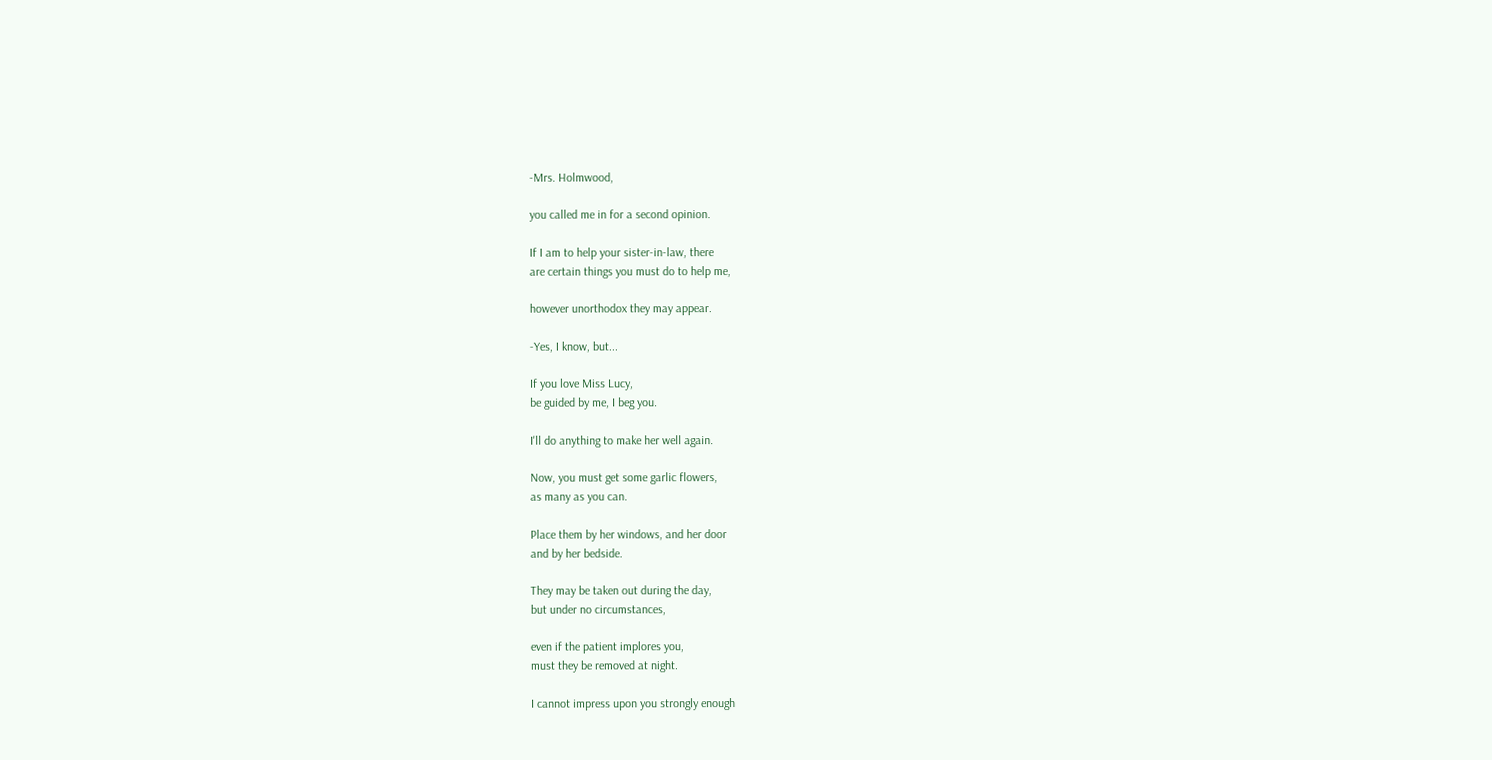-Mrs. Holmwood,

you called me in for a second opinion.

If I am to help your sister-in-law, there
are certain things you must do to help me,

however unorthodox they may appear.

-Yes, I know, but...

If you love Miss Lucy,
be guided by me, I beg you.

I'll do anything to make her well again.

Now, you must get some garlic flowers,
as many as you can.

Place them by her windows, and her door
and by her bedside.

They may be taken out during the day,
but under no circumstances,

even if the patient implores you,
must they be removed at night.

I cannot impress upon you strongly enough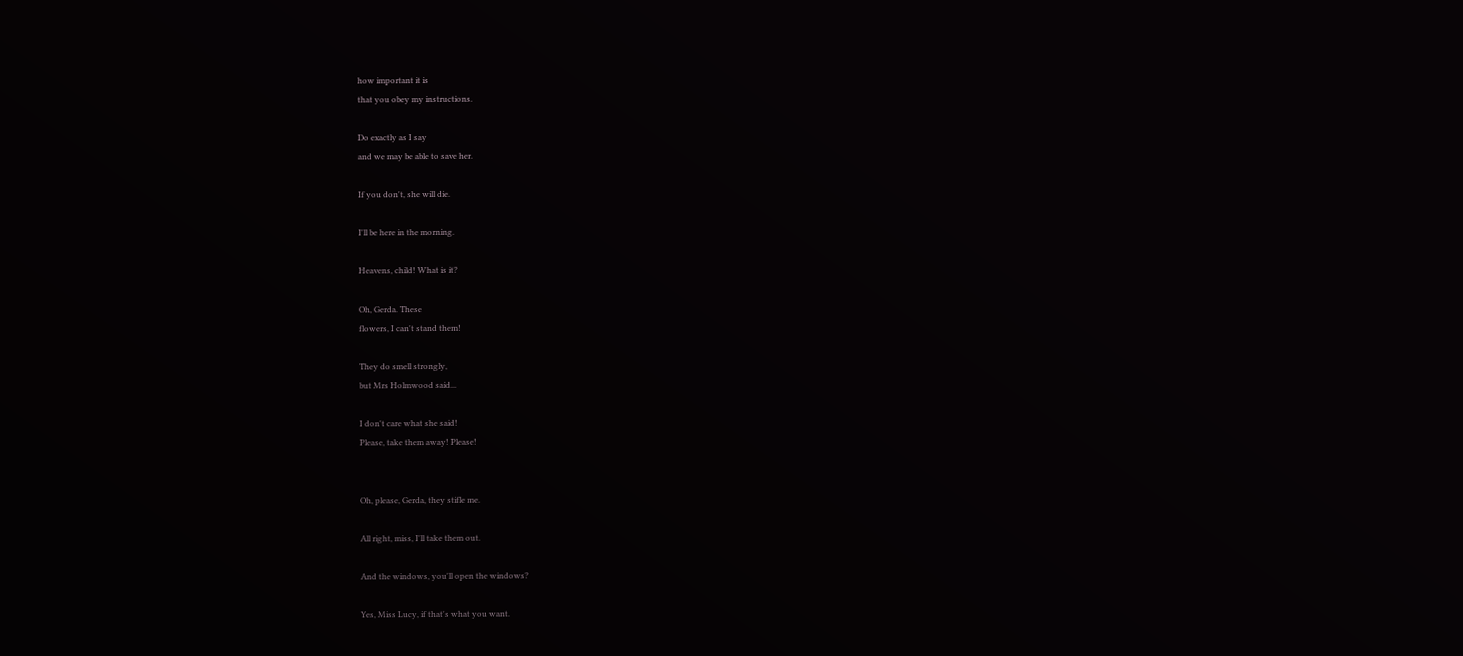how important it is
that you obey my instructions.

Do exactly as I say
and we may be able to save her.

If you don't, she will die.

I'll be here in the morning.

Heavens, child! What is it?

Oh, Gerda. These
flowers, I can't stand them!

They do smell strongly,
but Mrs Holmwood said...

I don't care what she said!
Please, take them away! Please!


Oh, please, Gerda, they stifle me.

All right, miss, I'll take them out.

And the windows, you'll open the windows?

Yes, Miss Lucy, if that's what you want.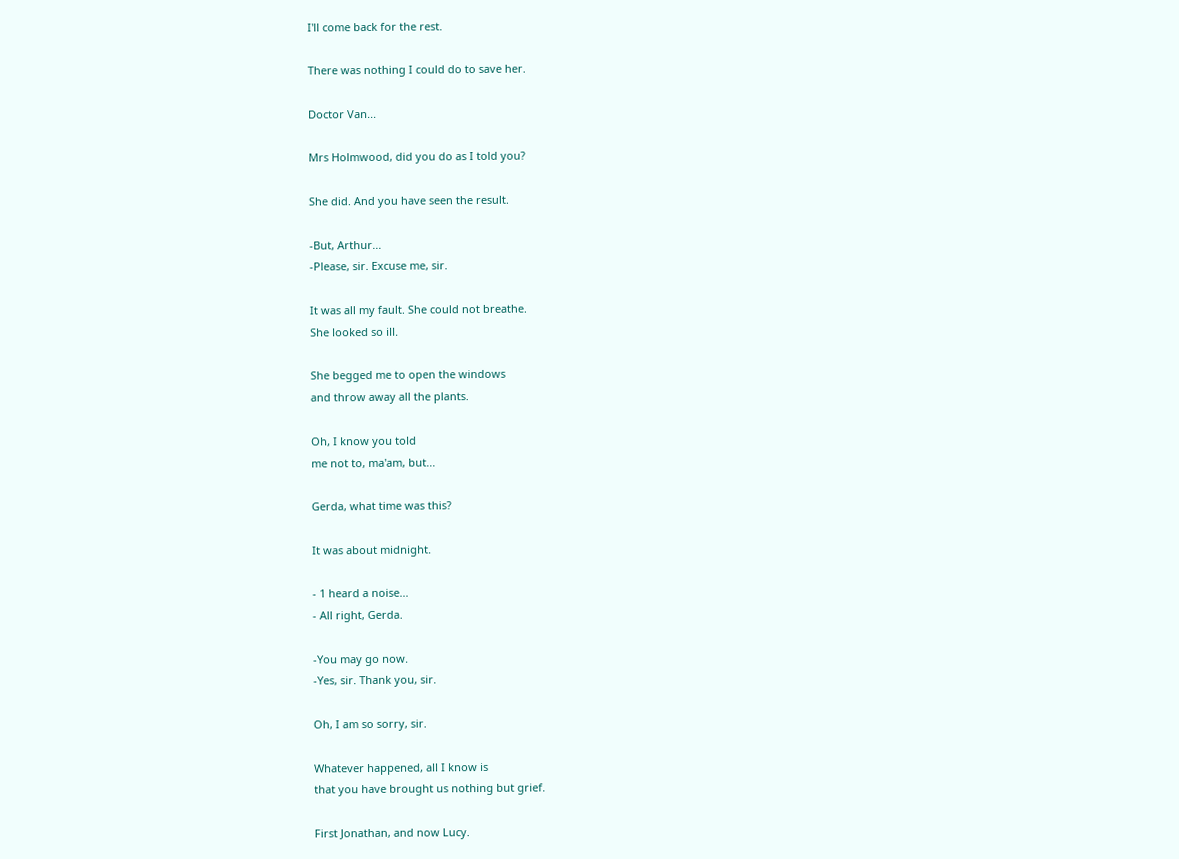I'll come back for the rest.

There was nothing I could do to save her.

Doctor Van...

Mrs Holmwood, did you do as I told you?

She did. And you have seen the result.

-But, Arthur...
-Please, sir. Excuse me, sir.

It was all my fault. She could not breathe.
She looked so ill.

She begged me to open the windows
and throw away all the plants.

Oh, I know you told
me not to, ma'am, but...

Gerda, what time was this?

It was about midnight.

- 1 heard a noise...
- All right, Gerda.

-You may go now.
-Yes, sir. Thank you, sir.

Oh, I am so sorry, sir.

Whatever happened, all I know is
that you have brought us nothing but grief.

First Jonathan, and now Lucy.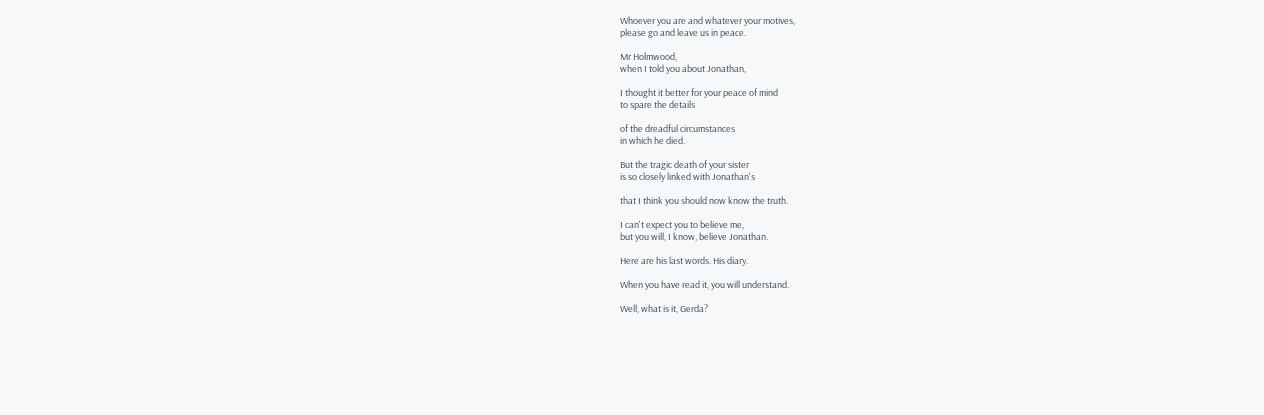Whoever you are and whatever your motives,
please go and leave us in peace.

Mr Holmwood,
when I told you about Jonathan,

I thought it better for your peace of mind
to spare the details

of the dreadful circumstances
in which he died.

But the tragic death of your sister
is so closely linked with Jonathan's

that I think you should now know the truth.

I can't expect you to believe me,
but you will, I know, believe Jonathan.

Here are his last words. His diary.

When you have read it, you will understand.

Well, what is it, Gerda?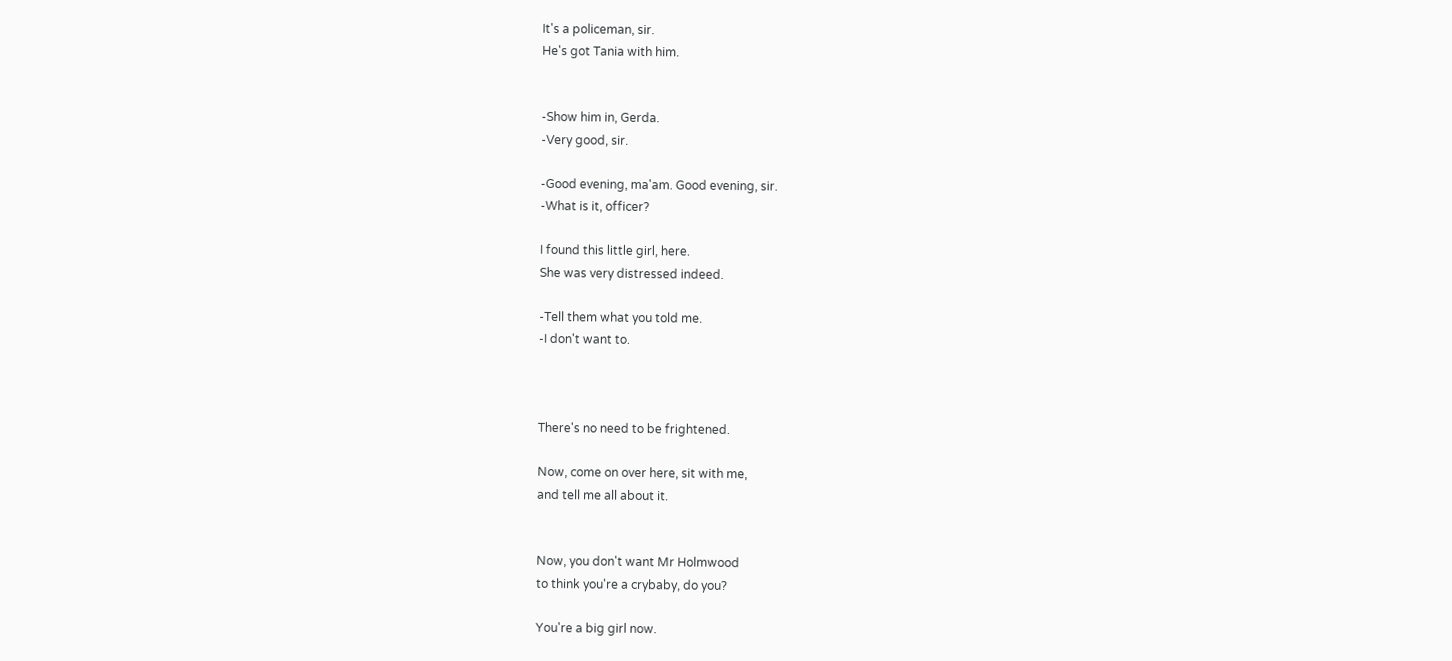It's a policeman, sir.
He's got Tania with him.


-Show him in, Gerda.
-Very good, sir.

-Good evening, ma'am. Good evening, sir.
-What is it, officer?

I found this little girl, here.
She was very distressed indeed.

-Tell them what you told me.
-I don't want to.



There's no need to be frightened.

Now, come on over here, sit with me,
and tell me all about it.


Now, you don't want Mr Holmwood
to think you're a crybaby, do you?

You're a big girl now.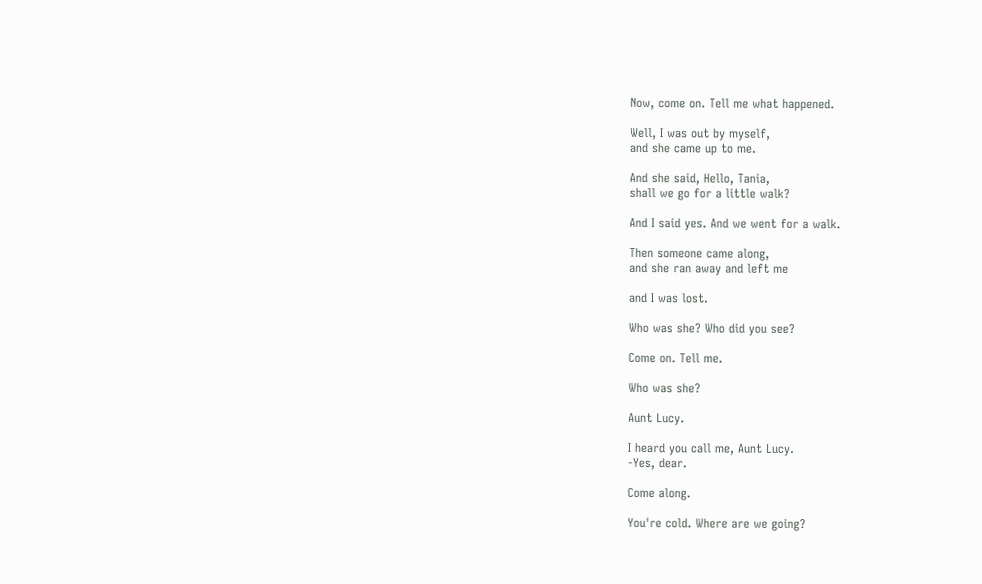Now, come on. Tell me what happened.

Well, I was out by myself,
and she came up to me.

And she said, Hello, Tania,
shall we go for a little walk?

And I said yes. And we went for a walk.

Then someone came along,
and she ran away and left me

and I was lost.

Who was she? Who did you see?

Come on. Tell me.

Who was she?

Aunt Lucy.

I heard you call me, Aunt Lucy.
-Yes, dear.

Come along.

You're cold. Where are we going?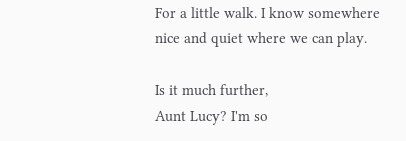For a little walk. I know somewhere
nice and quiet where we can play.

Is it much further,
Aunt Lucy? I'm so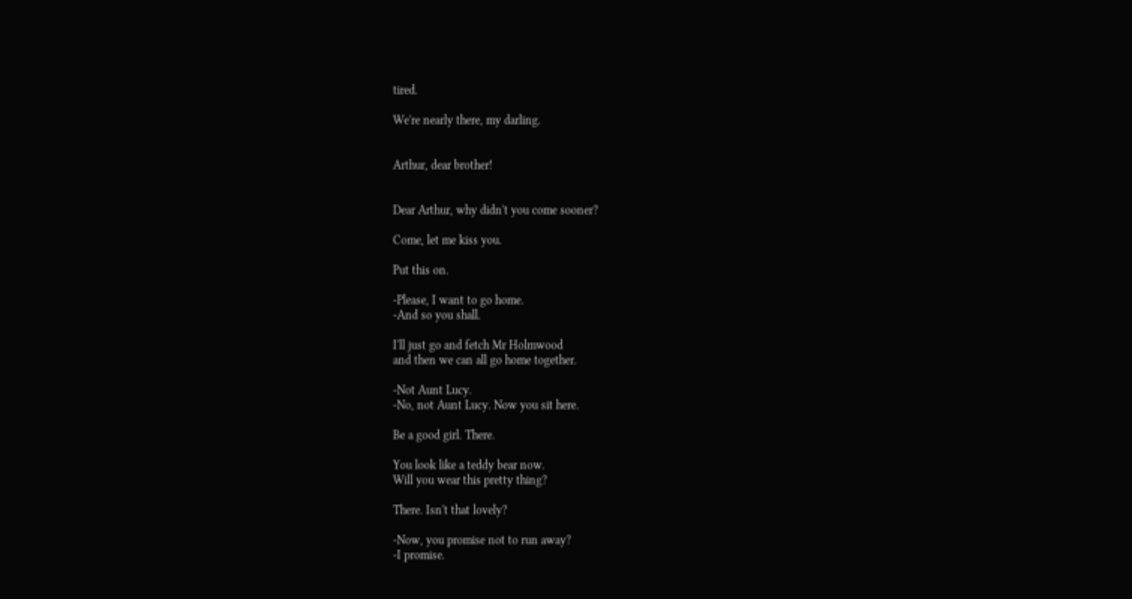tired.

We're nearly there, my darling.


Arthur, dear brother!


Dear Arthur, why didn't you come sooner?

Come, let me kiss you.

Put this on.

-Please, I want to go home.
-And so you shall.

I'll just go and fetch Mr Holmwood
and then we can all go home together.

-Not Aunt Lucy.
-No, not Aunt Lucy. Now you sit here.

Be a good girl. There.

You look like a teddy bear now.
Will you wear this pretty thing?

There. Isn't that lovely?

-Now, you promise not to run away?
-I promise.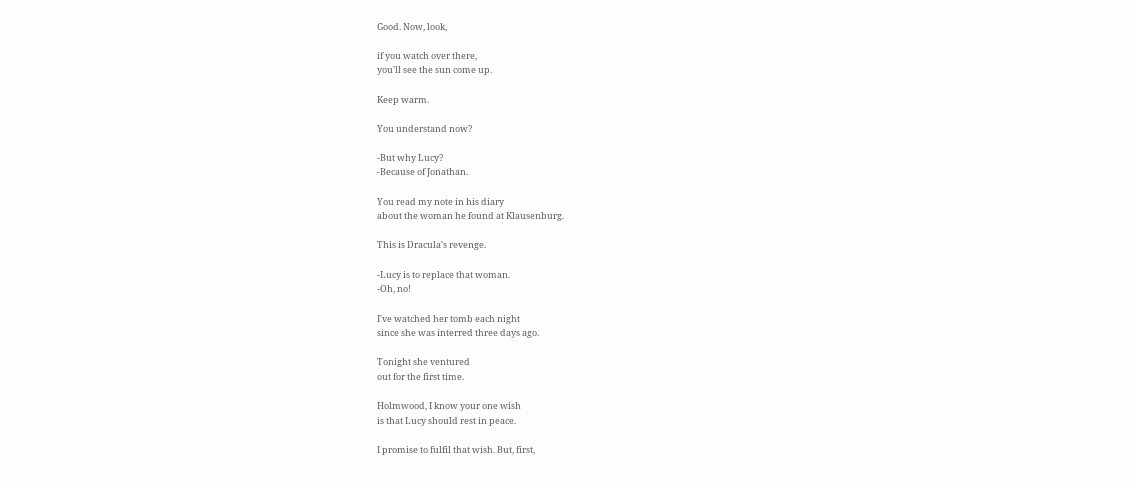Good. Now, look,

if you watch over there,
you'll see the sun come up.

Keep warm.

You understand now?

-But why Lucy?
-Because of Jonathan.

You read my note in his diary
about the woman he found at Klausenburg.

This is Dracula's revenge.

-Lucy is to replace that woman.
-Oh, no!

I've watched her tomb each night
since she was interred three days ago.

Tonight she ventured
out for the first time.

Holmwood, I know your one wish
is that Lucy should rest in peace.

I promise to fulfil that wish. But, first,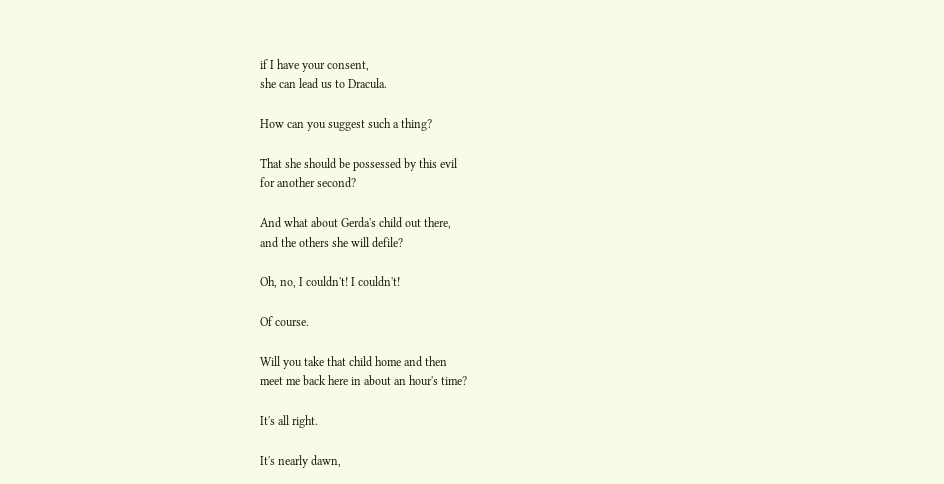if I have your consent,
she can lead us to Dracula.

How can you suggest such a thing?

That she should be possessed by this evil
for another second?

And what about Gerda's child out there,
and the others she will defile?

Oh, no, I couldn't! I couldn't!

Of course.

Will you take that child home and then
meet me back here in about an hour's time?

It's all right.

It's nearly dawn,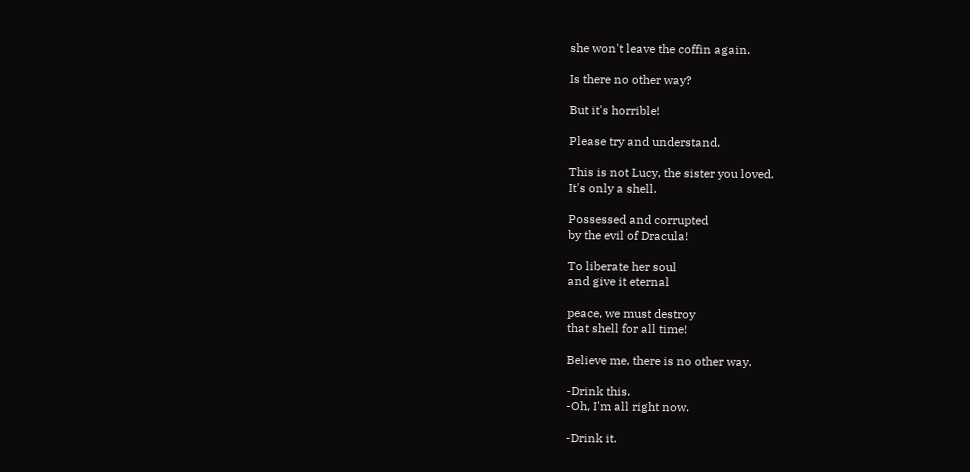she won't leave the coffin again.

Is there no other way?

But it's horrible!

Please try and understand.

This is not Lucy, the sister you loved.
It's only a shell.

Possessed and corrupted
by the evil of Dracula!

To liberate her soul
and give it eternal

peace, we must destroy
that shell for all time!

Believe me, there is no other way.

-Drink this.
-Oh, I'm all right now.

-Drink it.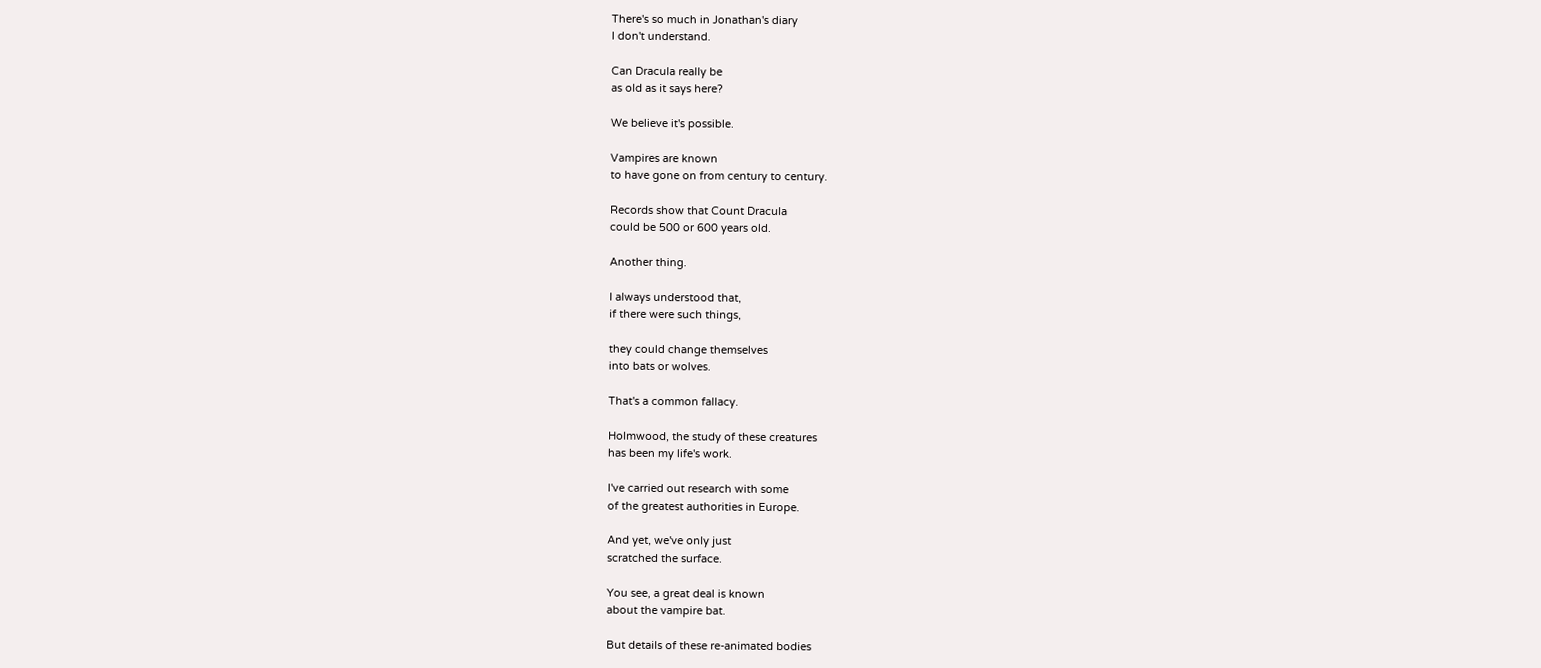There's so much in Jonathan's diary
I don't understand.

Can Dracula really be
as old as it says here?

We believe it's possible.

Vampires are known
to have gone on from century to century.

Records show that Count Dracula
could be 500 or 600 years old.

Another thing.

I always understood that,
if there were such things,

they could change themselves
into bats or wolves.

That's a common fallacy.

Holmwood, the study of these creatures
has been my life's work.

I've carried out research with some
of the greatest authorities in Europe.

And yet, we've only just
scratched the surface.

You see, a great deal is known
about the vampire bat.

But details of these re-animated bodies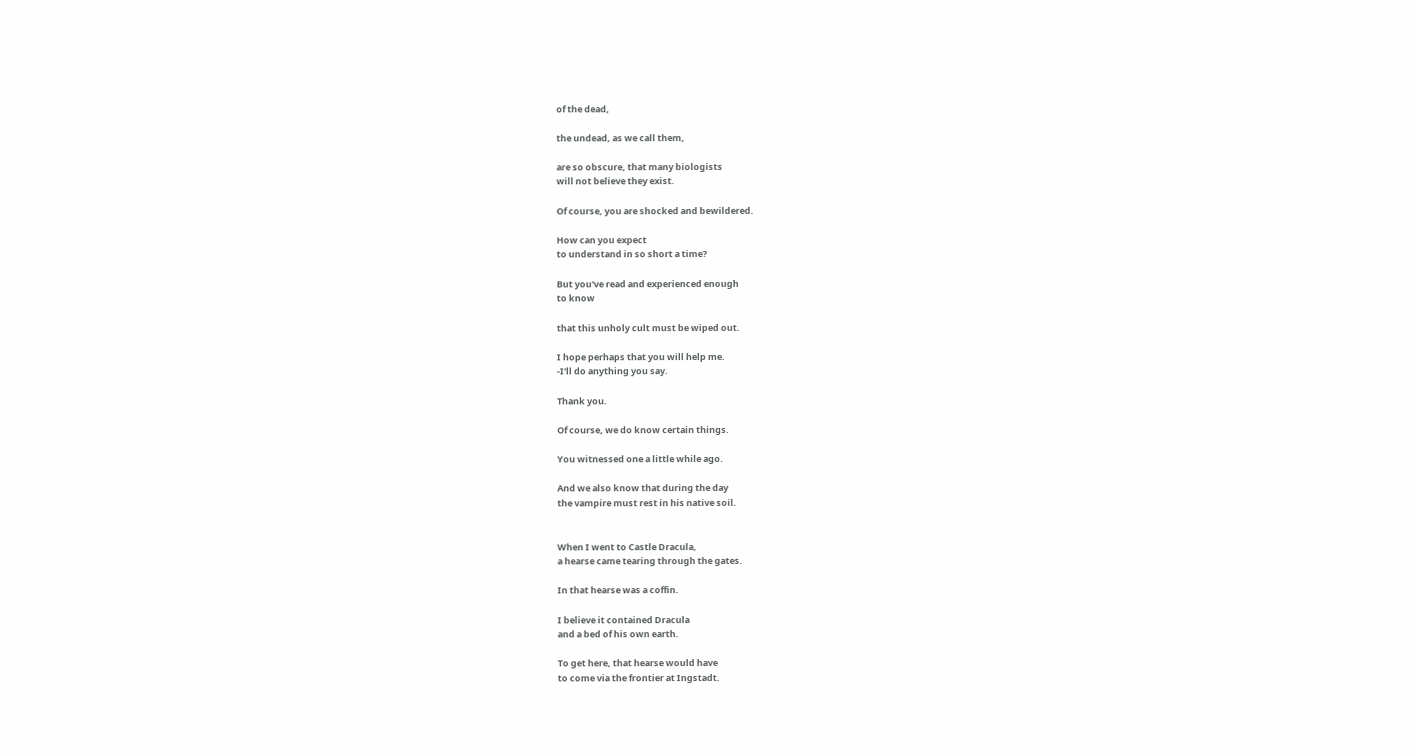of the dead,

the undead, as we call them,

are so obscure, that many biologists
will not believe they exist.

Of course, you are shocked and bewildered.

How can you expect
to understand in so short a time?

But you've read and experienced enough
to know

that this unholy cult must be wiped out.

I hope perhaps that you will help me.
-I'll do anything you say.

Thank you.

Of course, we do know certain things.

You witnessed one a little while ago.

And we also know that during the day
the vampire must rest in his native soil.


When I went to Castle Dracula,
a hearse came tearing through the gates.

In that hearse was a coffin.

I believe it contained Dracula
and a bed of his own earth.

To get here, that hearse would have
to come via the frontier at Ingstadt.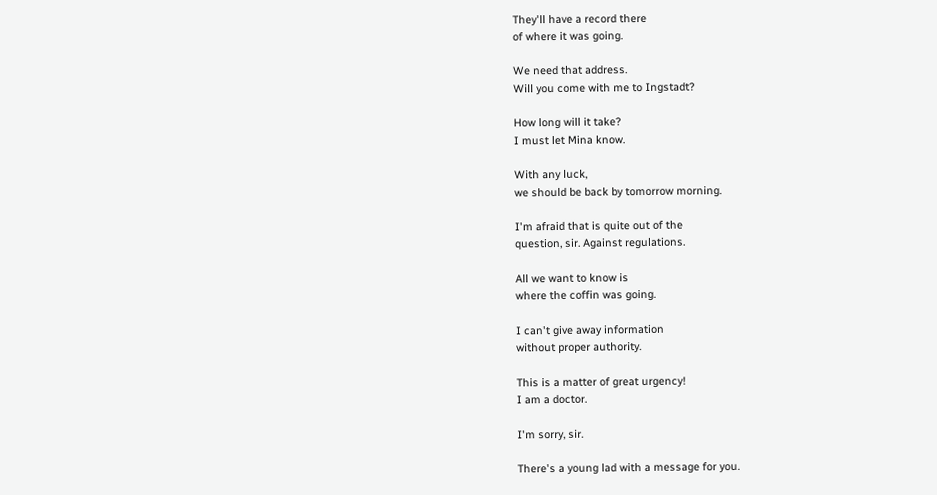They'll have a record there
of where it was going.

We need that address.
Will you come with me to Ingstadt?

How long will it take?
I must let Mina know.

With any luck,
we should be back by tomorrow morning.

I'm afraid that is quite out of the
question, sir. Against regulations.

All we want to know is
where the coffin was going.

I can't give away information
without proper authority.

This is a matter of great urgency!
I am a doctor.

I'm sorry, sir.

There's a young lad with a message for you.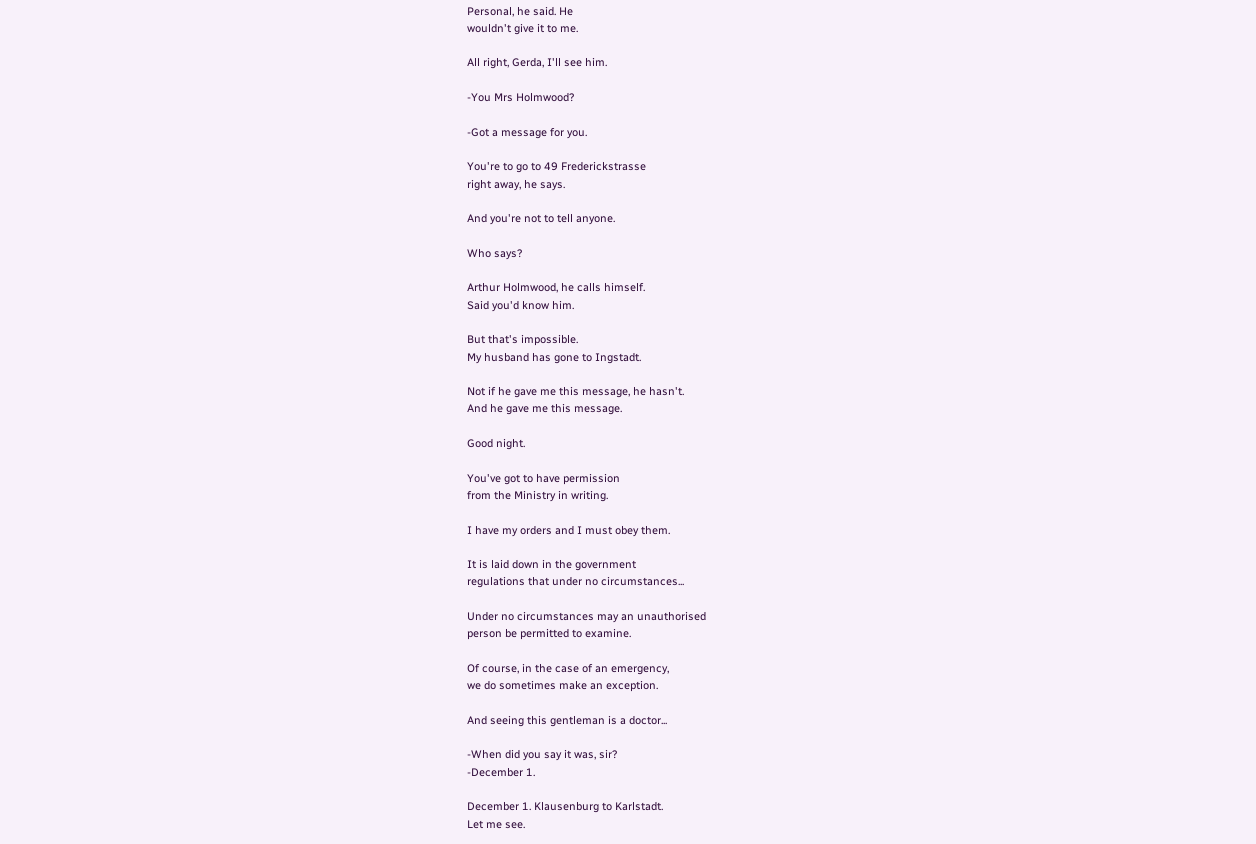Personal, he said. He
wouldn't give it to me.

All right, Gerda, I'll see him.

-You Mrs Holmwood?

-Got a message for you.

You're to go to 49 Frederickstrasse
right away, he says.

And you're not to tell anyone.

Who says?

Arthur Holmwood, he calls himself.
Said you'd know him.

But that's impossible.
My husband has gone to Ingstadt.

Not if he gave me this message, he hasn't.
And he gave me this message.

Good night.

You've got to have permission
from the Ministry in writing.

I have my orders and I must obey them.

It is laid down in the government
regulations that under no circumstances...

Under no circumstances may an unauthorised
person be permitted to examine.

Of course, in the case of an emergency,
we do sometimes make an exception.

And seeing this gentleman is a doctor...

-When did you say it was, sir?
-December 1.

December 1. Klausenburg to Karlstadt.
Let me see.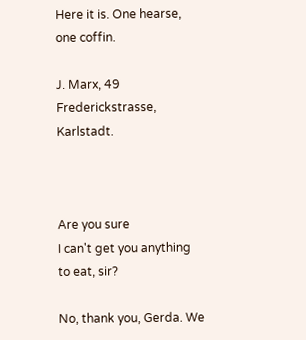Here it is. One hearse, one coffin.

J. Marx, 49 Frederickstrasse, Karlstadt.



Are you sure
I can't get you anything to eat, sir?

No, thank you, Gerda. We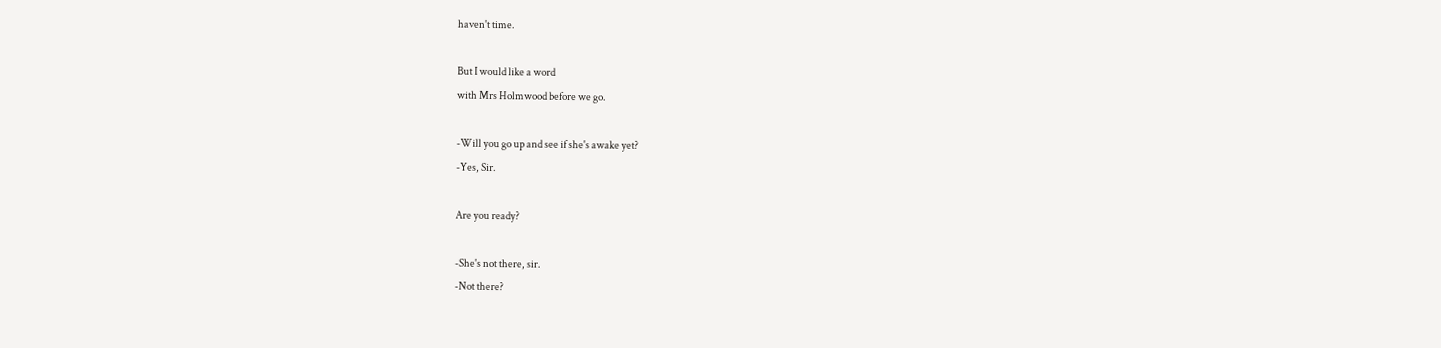haven't time.

But I would like a word
with Mrs Holmwood before we go.

-Will you go up and see if she's awake yet?
-Yes, Sir.

Are you ready?

-She's not there, sir.
-Not there?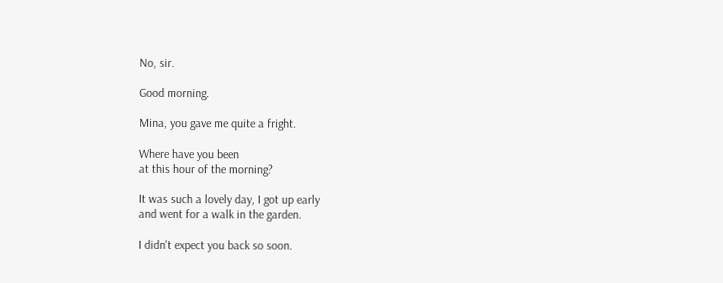No, sir.

Good morning.

Mina, you gave me quite a fright.

Where have you been
at this hour of the morning?

It was such a lovely day, I got up early
and went for a walk in the garden.

I didn't expect you back so soon.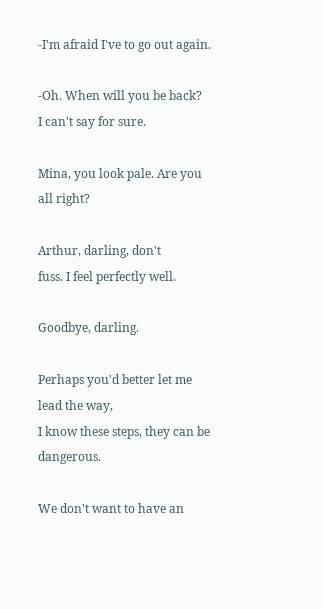-I'm afraid I've to go out again.

-Oh. When will you be back?
I can't say for sure.

Mina, you look pale. Are you all right?

Arthur, darling, don't
fuss. I feel perfectly well.

Goodbye, darling.

Perhaps you'd better let me lead the way,
I know these steps, they can be dangerous.

We don't want to have an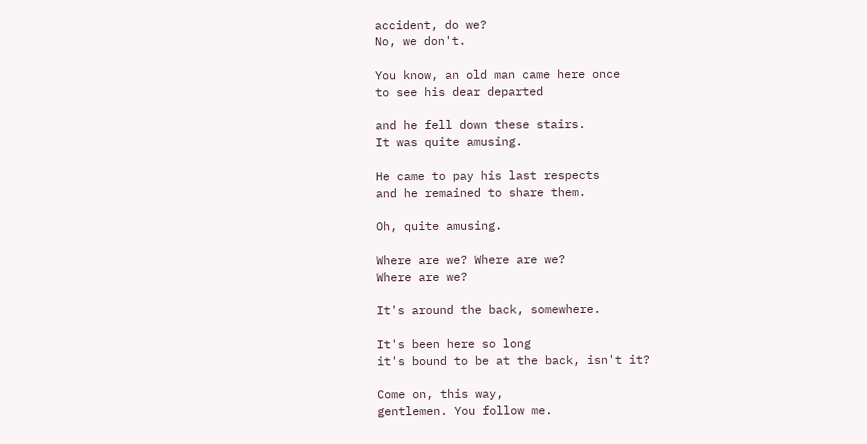accident, do we?
No, we don't.

You know, an old man came here once
to see his dear departed

and he fell down these stairs.
It was quite amusing.

He came to pay his last respects
and he remained to share them.

Oh, quite amusing.

Where are we? Where are we?
Where are we?

It's around the back, somewhere.

It's been here so long
it's bound to be at the back, isn't it?

Come on, this way,
gentlemen. You follow me.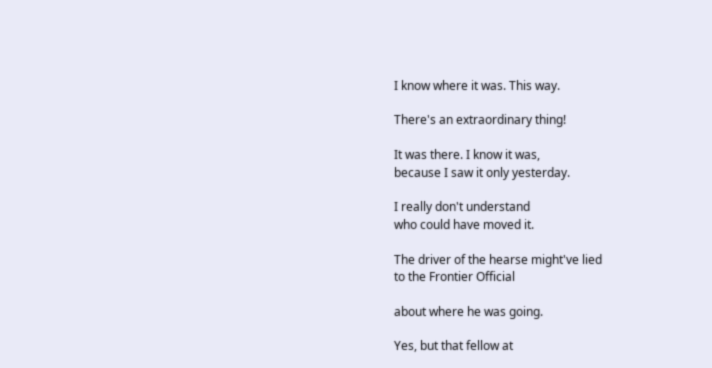I know where it was. This way.

There's an extraordinary thing!

It was there. I know it was,
because I saw it only yesterday.

I really don't understand
who could have moved it.

The driver of the hearse might've lied
to the Frontier Official

about where he was going.

Yes, but that fellow at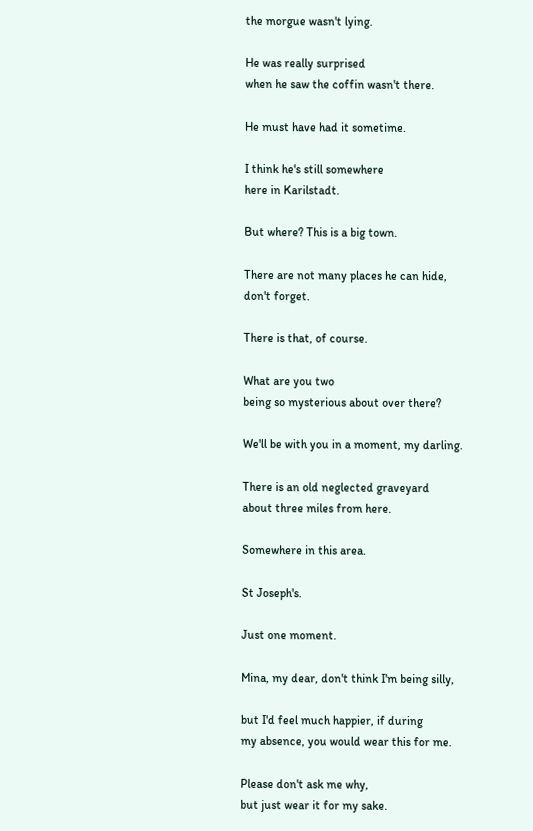the morgue wasn't lying.

He was really surprised
when he saw the coffin wasn't there.

He must have had it sometime.

I think he's still somewhere
here in Karilstadt.

But where? This is a big town.

There are not many places he can hide,
don't forget.

There is that, of course.

What are you two
being so mysterious about over there?

We'll be with you in a moment, my darling.

There is an old neglected graveyard
about three miles from here.

Somewhere in this area.

St Joseph's.

Just one moment.

Mina, my dear, don't think I'm being silly,

but I'd feel much happier, if during
my absence, you would wear this for me.

Please don't ask me why,
but just wear it for my sake.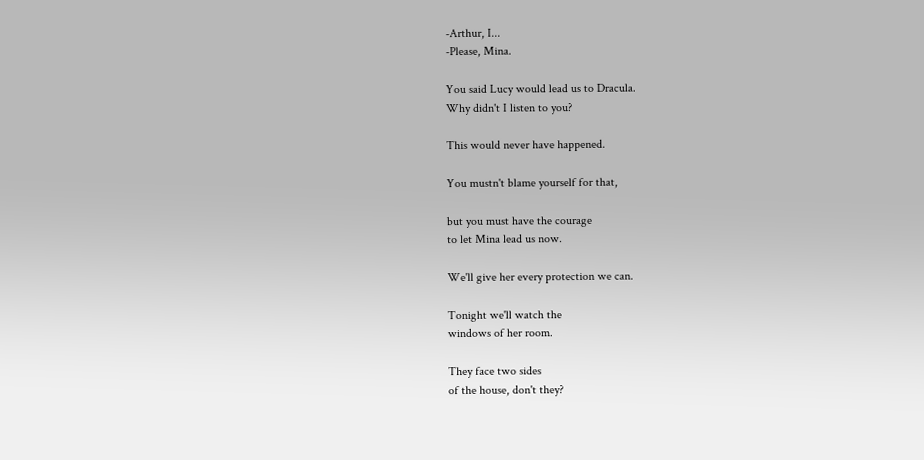-Arthur, I...
-Please, Mina.

You said Lucy would lead us to Dracula.
Why didn't I listen to you?

This would never have happened.

You mustn't blame yourself for that,

but you must have the courage
to let Mina lead us now.

We'll give her every protection we can.

Tonight we'll watch the
windows of her room.

They face two sides
of the house, don't they?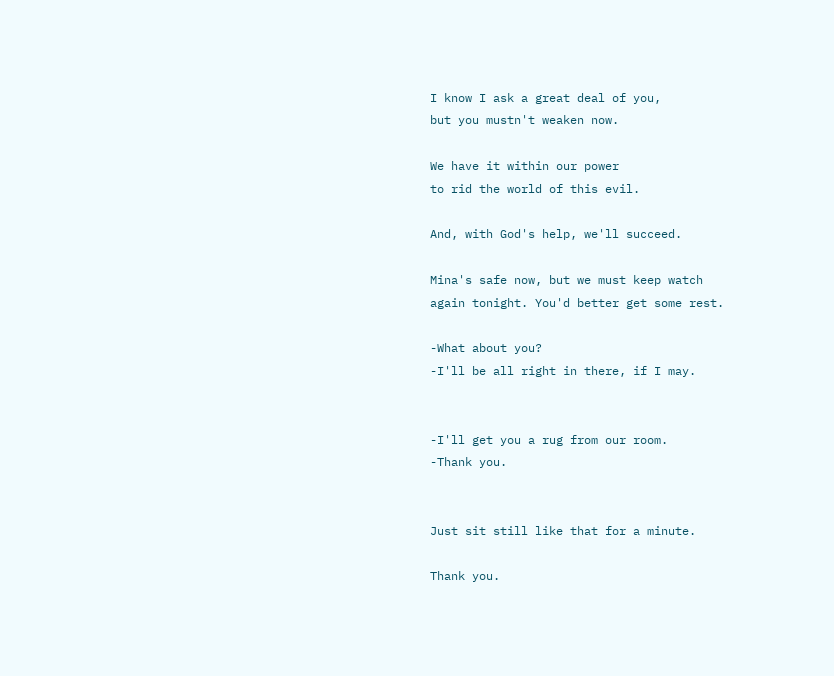I know I ask a great deal of you,
but you mustn't weaken now.

We have it within our power
to rid the world of this evil.

And, with God's help, we'll succeed.

Mina's safe now, but we must keep watch
again tonight. You'd better get some rest.

-What about you?
-I'll be all right in there, if I may.


-I'll get you a rug from our room.
-Thank you.


Just sit still like that for a minute.

Thank you.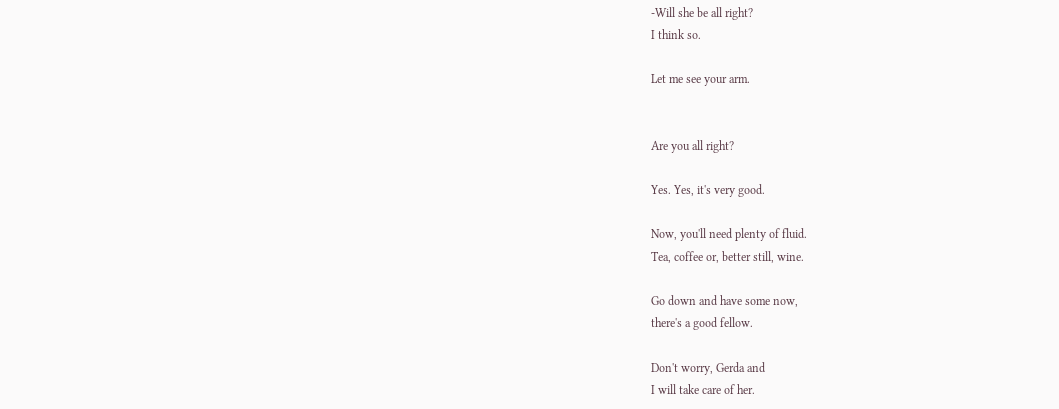-Will she be all right?
I think so.

Let me see your arm.


Are you all right?

Yes. Yes, it's very good.

Now, you'll need plenty of fluid.
Tea, coffee or, better still, wine.

Go down and have some now,
there's a good fellow.

Don't worry, Gerda and
I will take care of her.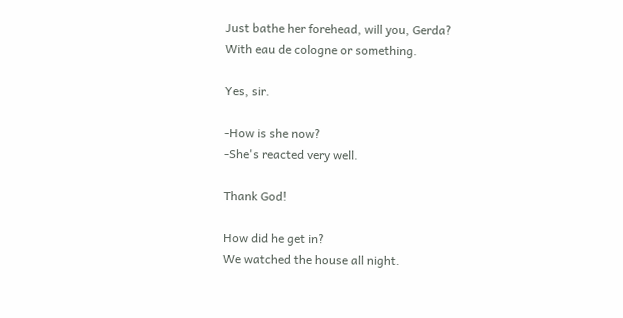Just bathe her forehead, will you, Gerda?
With eau de cologne or something.

Yes, sir.

-How is she now?
-She's reacted very well.

Thank God!

How did he get in?
We watched the house all night.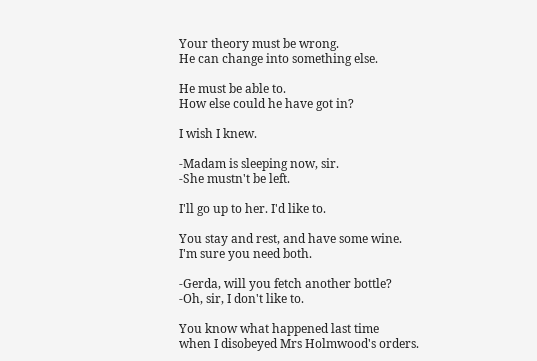Your theory must be wrong.
He can change into something else.

He must be able to.
How else could he have got in?

I wish I knew.

-Madam is sleeping now, sir.
-She mustn't be left.

I'll go up to her. I'd like to.

You stay and rest, and have some wine.
I'm sure you need both.

-Gerda, will you fetch another bottle?
-Oh, sir, I don't like to.

You know what happened last time
when I disobeyed Mrs Holmwood's orders.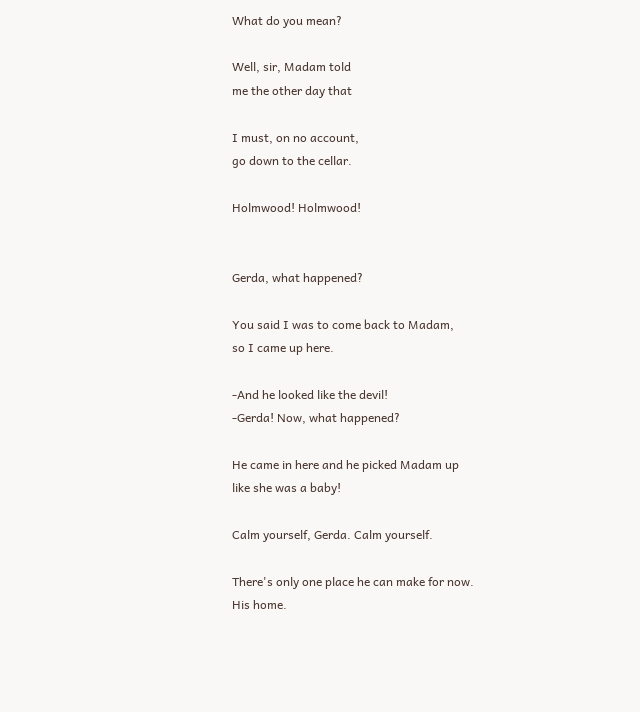What do you mean?

Well, sir, Madam told
me the other day that

I must, on no account,
go down to the cellar.

Holmwood! Holmwood!


Gerda, what happened?

You said I was to come back to Madam,
so I came up here.

-And he looked like the devil!
-Gerda! Now, what happened?

He came in here and he picked Madam up
like she was a baby!

Calm yourself, Gerda. Calm yourself.

There's only one place he can make for now.
His home.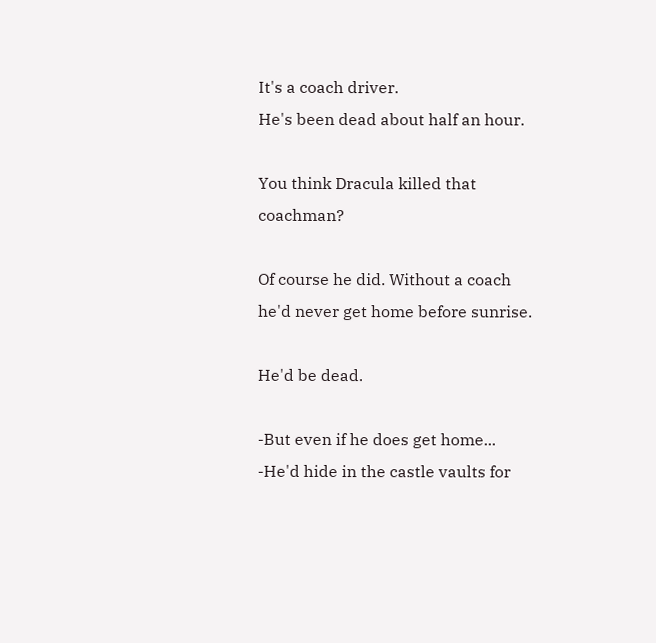It's a coach driver.
He's been dead about half an hour.

You think Dracula killed that coachman?

Of course he did. Without a coach
he'd never get home before sunrise.

He'd be dead.

-But even if he does get home...
-He'd hide in the castle vaults for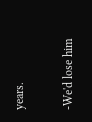years.

-We'd lose him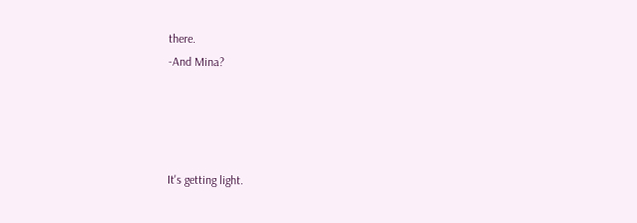there.
-And Mina?




It's getting light.